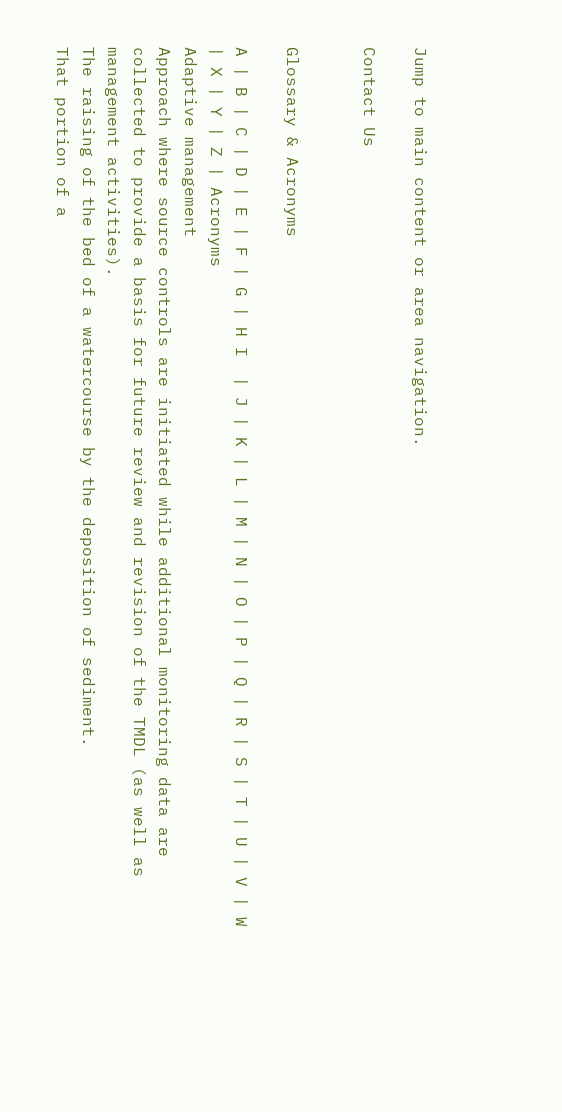Jump to main content or area navigation.

Contact Us


Glossary & Acronyms

A | B | C | D | E | F | G | H I  | J | K | L | M | N | O | P | Q | R | S | T | U | V | W | X | Y | Z | Acronyms
Adaptive management
Approach where source controls are initiated while additional monitoring data are collected to provide a basis for future review and revision of the TMDL (as well as management activities).
The raising of the bed of a watercourse by the deposition of sediment.
That portion of a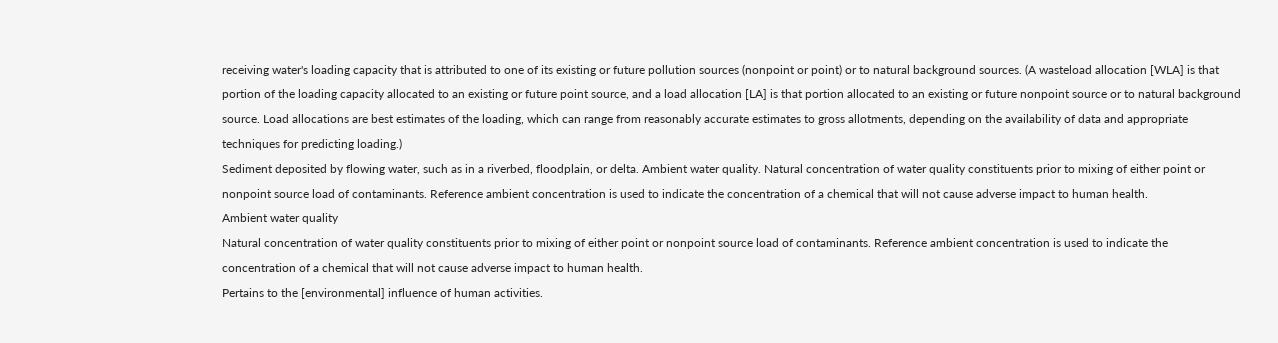receiving water's loading capacity that is attributed to one of its existing or future pollution sources (nonpoint or point) or to natural background sources. (A wasteload allocation [WLA] is that portion of the loading capacity allocated to an existing or future point source, and a load allocation [LA] is that portion allocated to an existing or future nonpoint source or to natural background source. Load allocations are best estimates of the loading, which can range from reasonably accurate estimates to gross allotments, depending on the availability of data and appropriate techniques for predicting loading.)
Sediment deposited by flowing water, such as in a riverbed, floodplain, or delta. Ambient water quality. Natural concentration of water quality constituents prior to mixing of either point or nonpoint source load of contaminants. Reference ambient concentration is used to indicate the concentration of a chemical that will not cause adverse impact to human health.
Ambient water quality
Natural concentration of water quality constituents prior to mixing of either point or nonpoint source load of contaminants. Reference ambient concentration is used to indicate the concentration of a chemical that will not cause adverse impact to human health.
Pertains to the [environmental] influence of human activities.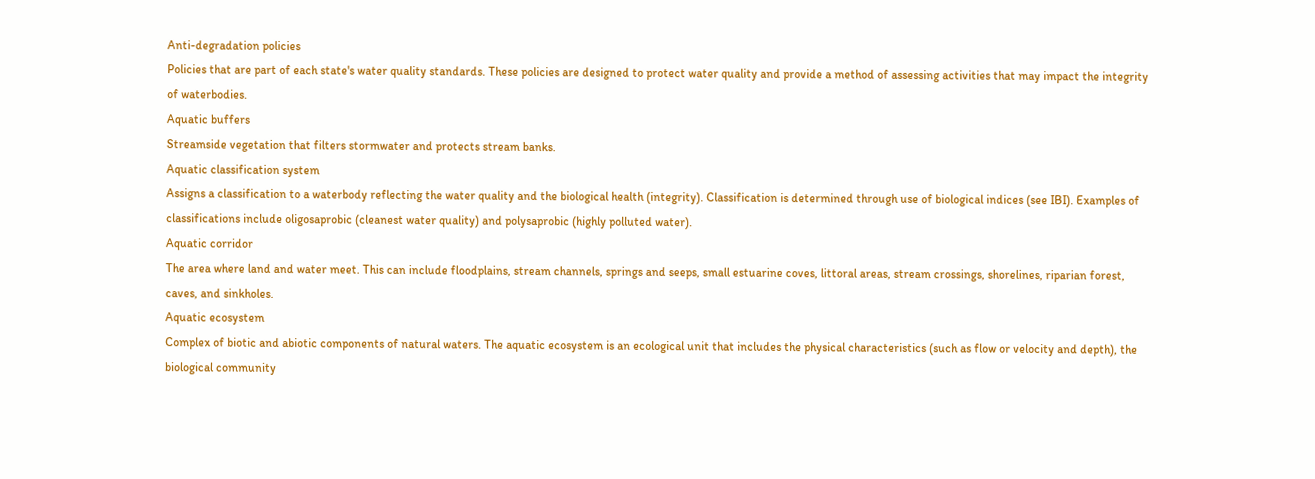Anti-degradation policies
Policies that are part of each state's water quality standards. These policies are designed to protect water quality and provide a method of assessing activities that may impact the integrity of waterbodies.
Aquatic buffers
Streamside vegetation that filters stormwater and protects stream banks.
Aquatic classification system
Assigns a classification to a waterbody reflecting the water quality and the biological health (integrity). Classification is determined through use of biological indices (see IBI). Examples of classifications include oligosaprobic (cleanest water quality) and polysaprobic (highly polluted water).
Aquatic corridor
The area where land and water meet. This can include floodplains, stream channels, springs and seeps, small estuarine coves, littoral areas, stream crossings, shorelines, riparian forest, caves, and sinkholes.
Aquatic ecosystem
Complex of biotic and abiotic components of natural waters. The aquatic ecosystem is an ecological unit that includes the physical characteristics (such as flow or velocity and depth), the biological community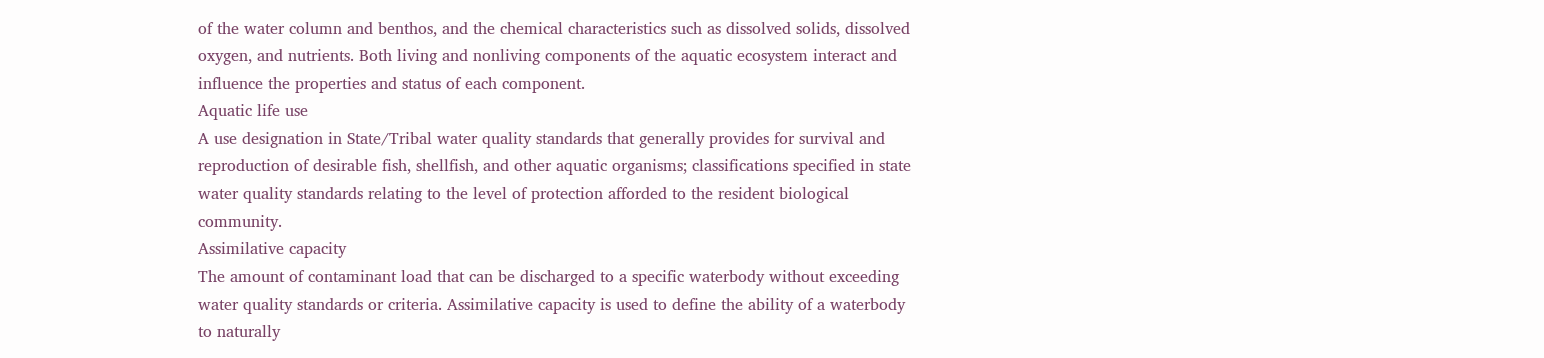of the water column and benthos, and the chemical characteristics such as dissolved solids, dissolved oxygen, and nutrients. Both living and nonliving components of the aquatic ecosystem interact and influence the properties and status of each component.
Aquatic life use
A use designation in State/Tribal water quality standards that generally provides for survival and reproduction of desirable fish, shellfish, and other aquatic organisms; classifications specified in state water quality standards relating to the level of protection afforded to the resident biological community.
Assimilative capacity
The amount of contaminant load that can be discharged to a specific waterbody without exceeding water quality standards or criteria. Assimilative capacity is used to define the ability of a waterbody to naturally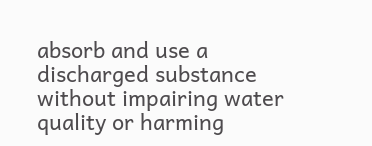absorb and use a discharged substance without impairing water quality or harming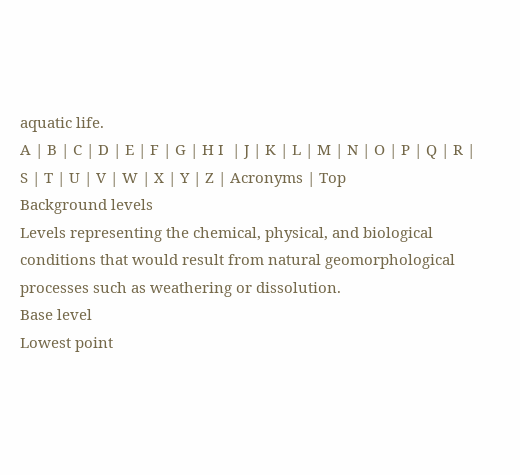aquatic life.
A | B | C | D | E | F | G | H I  | J | K | L | M | N | O | P | Q | R | S | T | U | V | W | X | Y | Z | Acronyms | Top
Background levels
Levels representing the chemical, physical, and biological conditions that would result from natural geomorphological processes such as weathering or dissolution.
Base level
Lowest point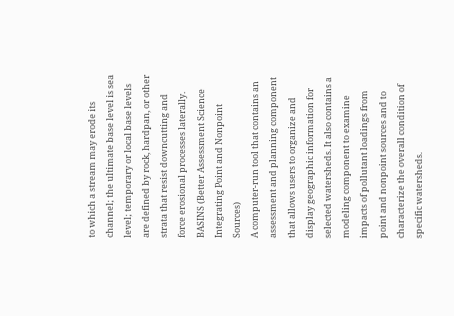to which a stream may erode its channel; the ultimate base level is sea level; temporary or local base levels are defined by rock, hardpan, or other strata that resist downcutting and force erosional processes laterally.
BASINS (Better Assessment Science Integrating Point and Nonpoint Sources)
A computer-run tool that contains an assessment and planning component that allows users to organize and display geographic information for selected watersheds. It also contains a modeling component to examine impacts of pollutant loadings from point and nonpoint sources and to characterize the overall condition of specific watersheds.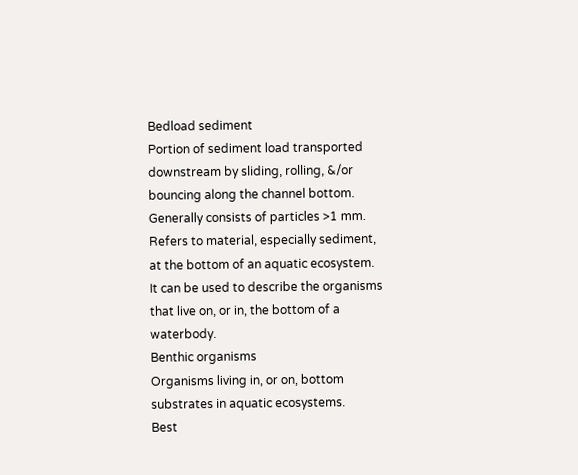Bedload sediment
Portion of sediment load transported downstream by sliding, rolling, &/or bouncing along the channel bottom. Generally consists of particles >1 mm.
Refers to material, especially sediment, at the bottom of an aquatic ecosystem. It can be used to describe the organisms that live on, or in, the bottom of a waterbody.
Benthic organisms
Organisms living in, or on, bottom substrates in aquatic ecosystems.
Best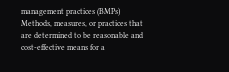management practices (BMPs)
Methods, measures, or practices that are determined to be reasonable and cost-effective means for a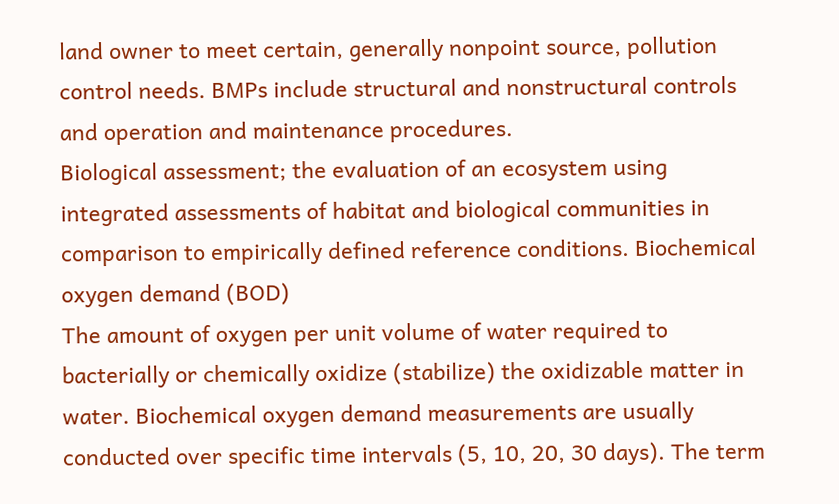land owner to meet certain, generally nonpoint source, pollution control needs. BMPs include structural and nonstructural controls and operation and maintenance procedures.
Biological assessment; the evaluation of an ecosystem using integrated assessments of habitat and biological communities in comparison to empirically defined reference conditions. Biochemical oxygen demand (BOD)
The amount of oxygen per unit volume of water required to bacterially or chemically oxidize (stabilize) the oxidizable matter in water. Biochemical oxygen demand measurements are usually conducted over specific time intervals (5, 10, 20, 30 days). The term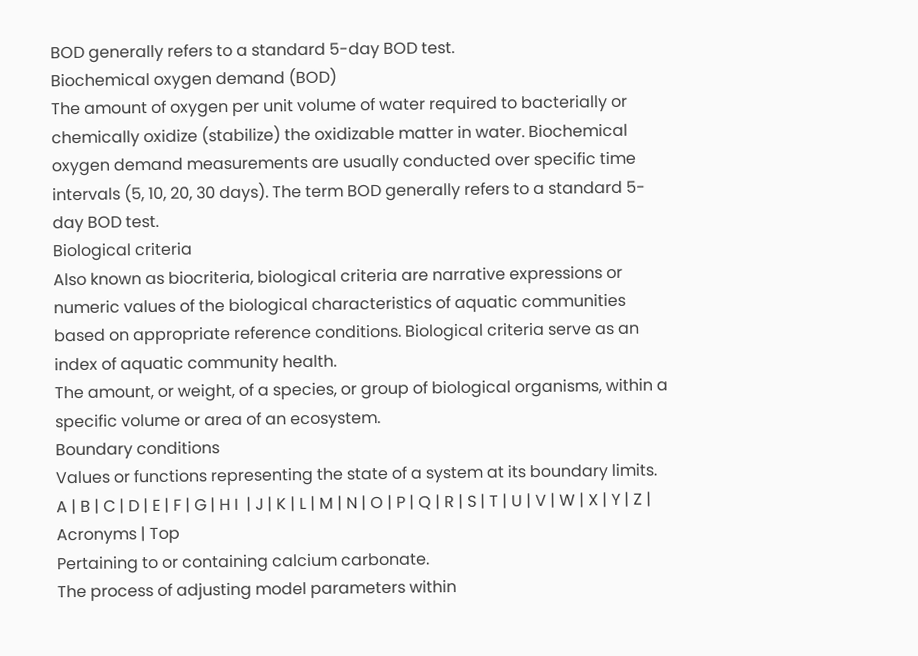BOD generally refers to a standard 5-day BOD test.
Biochemical oxygen demand (BOD)
The amount of oxygen per unit volume of water required to bacterially or chemically oxidize (stabilize) the oxidizable matter in water. Biochemical oxygen demand measurements are usually conducted over specific time intervals (5, 10, 20, 30 days). The term BOD generally refers to a standard 5-day BOD test.
Biological criteria
Also known as biocriteria, biological criteria are narrative expressions or numeric values of the biological characteristics of aquatic communities based on appropriate reference conditions. Biological criteria serve as an index of aquatic community health.
The amount, or weight, of a species, or group of biological organisms, within a specific volume or area of an ecosystem.
Boundary conditions
Values or functions representing the state of a system at its boundary limits.
A | B | C | D | E | F | G | H I  | J | K | L | M | N | O | P | Q | R | S | T | U | V | W | X | Y | Z | Acronyms | Top
Pertaining to or containing calcium carbonate.
The process of adjusting model parameters within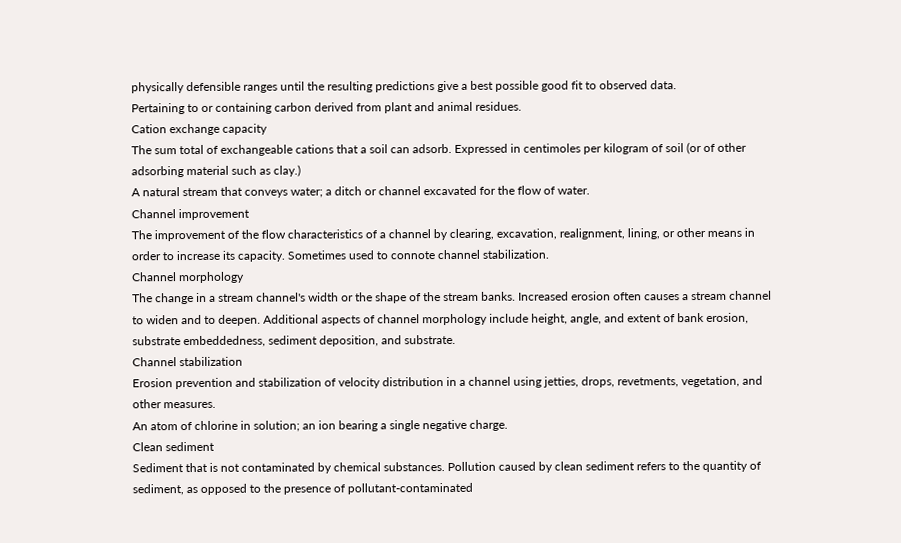physically defensible ranges until the resulting predictions give a best possible good fit to observed data.
Pertaining to or containing carbon derived from plant and animal residues.
Cation exchange capacity
The sum total of exchangeable cations that a soil can adsorb. Expressed in centimoles per kilogram of soil (or of other adsorbing material such as clay.)
A natural stream that conveys water; a ditch or channel excavated for the flow of water.
Channel improvement
The improvement of the flow characteristics of a channel by clearing, excavation, realignment, lining, or other means in order to increase its capacity. Sometimes used to connote channel stabilization.
Channel morphology
The change in a stream channel's width or the shape of the stream banks. Increased erosion often causes a stream channel to widen and to deepen. Additional aspects of channel morphology include height, angle, and extent of bank erosion, substrate embeddedness, sediment deposition, and substrate.
Channel stabilization
Erosion prevention and stabilization of velocity distribution in a channel using jetties, drops, revetments, vegetation, and other measures.
An atom of chlorine in solution; an ion bearing a single negative charge.
Clean sediment
Sediment that is not contaminated by chemical substances. Pollution caused by clean sediment refers to the quantity of sediment, as opposed to the presence of pollutant-contaminated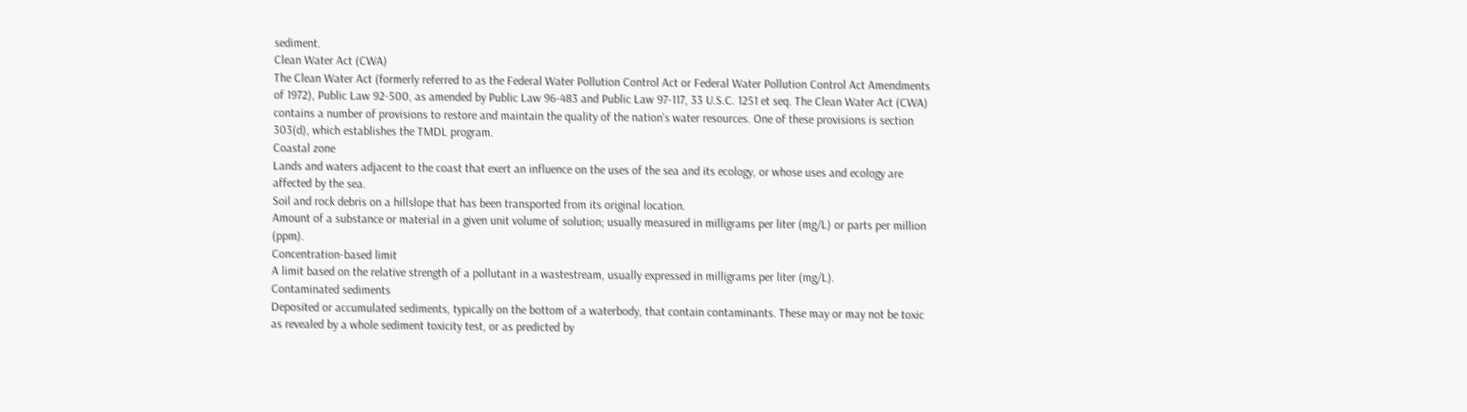sediment.
Clean Water Act (CWA)
The Clean Water Act (formerly referred to as the Federal Water Pollution Control Act or Federal Water Pollution Control Act Amendments of 1972), Public Law 92-500, as amended by Public Law 96-483 and Public Law 97-117, 33 U.S.C. 1251 et seq. The Clean Water Act (CWA) contains a number of provisions to restore and maintain the quality of the nation's water resources. One of these provisions is section 303(d), which establishes the TMDL program.
Coastal zone
Lands and waters adjacent to the coast that exert an influence on the uses of the sea and its ecology, or whose uses and ecology are affected by the sea.
Soil and rock debris on a hillslope that has been transported from its original location.
Amount of a substance or material in a given unit volume of solution; usually measured in milligrams per liter (mg/L) or parts per million (ppm).
Concentration-based limit
A limit based on the relative strength of a pollutant in a wastestream, usually expressed in milligrams per liter (mg/L).
Contaminated sediments
Deposited or accumulated sediments, typically on the bottom of a waterbody, that contain contaminants. These may or may not be toxic as revealed by a whole sediment toxicity test, or as predicted by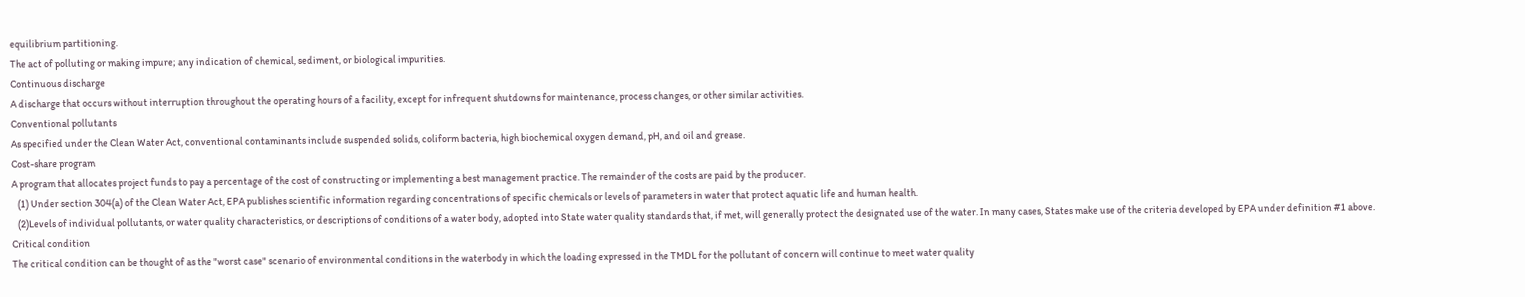equilibrium partitioning.
The act of polluting or making impure; any indication of chemical, sediment, or biological impurities.
Continuous discharge
A discharge that occurs without interruption throughout the operating hours of a facility, except for infrequent shutdowns for maintenance, process changes, or other similar activities.
Conventional pollutants
As specified under the Clean Water Act, conventional contaminants include suspended solids, coliform bacteria, high biochemical oxygen demand, pH, and oil and grease.
Cost-share program
A program that allocates project funds to pay a percentage of the cost of constructing or implementing a best management practice. The remainder of the costs are paid by the producer.
   (1) Under section 304(a) of the Clean Water Act, EPA publishes scientific information regarding concentrations of specific chemicals or levels of parameters in water that protect aquatic life and human health.
   (2)Levels of individual pollutants, or water quality characteristics, or descriptions of conditions of a water body, adopted into State water quality standards that, if met, will generally protect the designated use of the water. In many cases, States make use of the criteria developed by EPA under definition #1 above.
Critical condition
The critical condition can be thought of as the "worst case" scenario of environmental conditions in the waterbody in which the loading expressed in the TMDL for the pollutant of concern will continue to meet water quality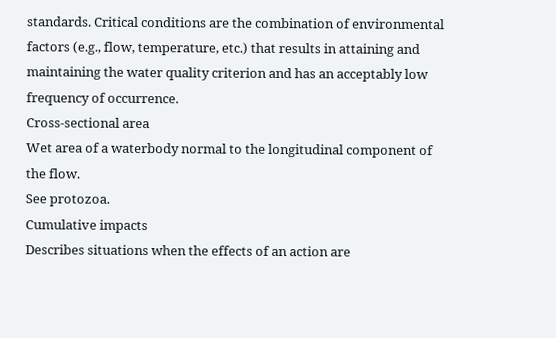standards. Critical conditions are the combination of environmental factors (e.g., flow, temperature, etc.) that results in attaining and maintaining the water quality criterion and has an acceptably low frequency of occurrence.
Cross-sectional area
Wet area of a waterbody normal to the longitudinal component of the flow.
See protozoa.
Cumulative impacts
Describes situations when the effects of an action are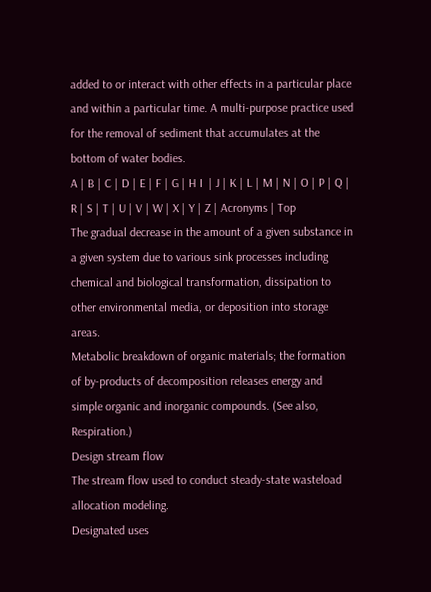added to or interact with other effects in a particular place and within a particular time. A multi-purpose practice used for the removal of sediment that accumulates at the bottom of water bodies.
A | B | C | D | E | F | G | H I  | J | K | L | M | N | O | P | Q | R | S | T | U | V | W | X | Y | Z | Acronyms | Top
The gradual decrease in the amount of a given substance in a given system due to various sink processes including chemical and biological transformation, dissipation to other environmental media, or deposition into storage areas.
Metabolic breakdown of organic materials; the formation of by-products of decomposition releases energy and simple organic and inorganic compounds. (See also, Respiration.)
Design stream flow
The stream flow used to conduct steady-state wasteload allocation modeling.
Designated uses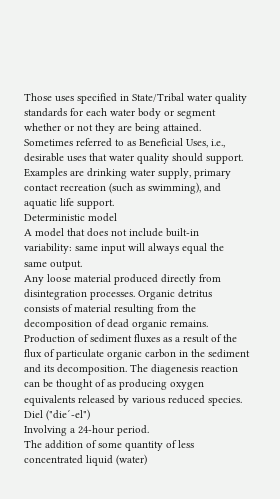Those uses specified in State/Tribal water quality standards for each water body or segment whether or not they are being attained. Sometimes referred to as Beneficial Uses, i.e., desirable uses that water quality should support. Examples are drinking water supply, primary contact recreation (such as swimming), and aquatic life support.
Deterministic model
A model that does not include built-in variability: same input will always equal the same output.
Any loose material produced directly from disintegration processes. Organic detritus consists of material resulting from the decomposition of dead organic remains.
Production of sediment fluxes as a result of the flux of particulate organic carbon in the sediment and its decomposition. The diagenesis reaction can be thought of as producing oxygen equivalents released by various reduced species.
Diel ("die´-el")
Involving a 24-hour period.
The addition of some quantity of less concentrated liquid (water)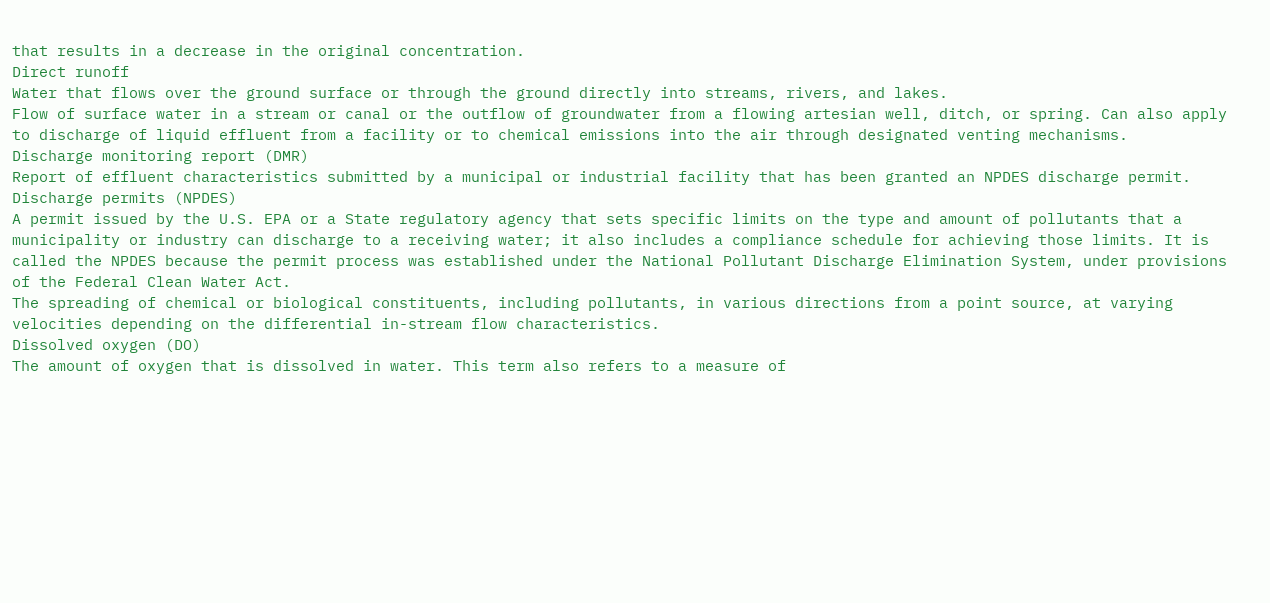that results in a decrease in the original concentration.
Direct runoff
Water that flows over the ground surface or through the ground directly into streams, rivers, and lakes.
Flow of surface water in a stream or canal or the outflow of groundwater from a flowing artesian well, ditch, or spring. Can also apply to discharge of liquid effluent from a facility or to chemical emissions into the air through designated venting mechanisms.
Discharge monitoring report (DMR)
Report of effluent characteristics submitted by a municipal or industrial facility that has been granted an NPDES discharge permit.
Discharge permits (NPDES)
A permit issued by the U.S. EPA or a State regulatory agency that sets specific limits on the type and amount of pollutants that a municipality or industry can discharge to a receiving water; it also includes a compliance schedule for achieving those limits. It is called the NPDES because the permit process was established under the National Pollutant Discharge Elimination System, under provisions of the Federal Clean Water Act.
The spreading of chemical or biological constituents, including pollutants, in various directions from a point source, at varying velocities depending on the differential in-stream flow characteristics.
Dissolved oxygen (DO)
The amount of oxygen that is dissolved in water. This term also refers to a measure of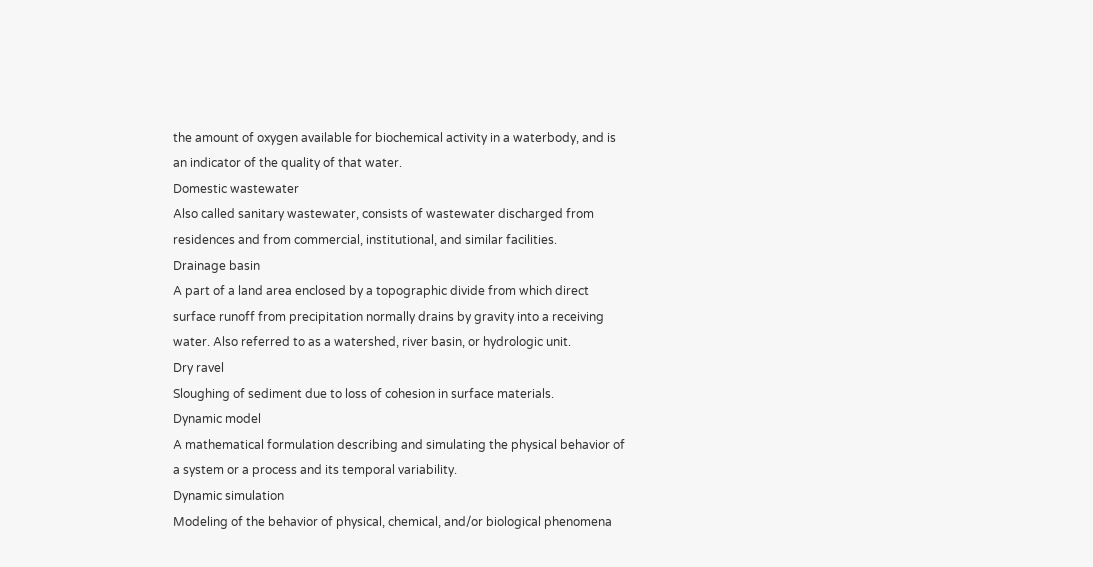the amount of oxygen available for biochemical activity in a waterbody, and is an indicator of the quality of that water.
Domestic wastewater
Also called sanitary wastewater, consists of wastewater discharged from residences and from commercial, institutional, and similar facilities.
Drainage basin
A part of a land area enclosed by a topographic divide from which direct surface runoff from precipitation normally drains by gravity into a receiving water. Also referred to as a watershed, river basin, or hydrologic unit.
Dry ravel
Sloughing of sediment due to loss of cohesion in surface materials.
Dynamic model
A mathematical formulation describing and simulating the physical behavior of a system or a process and its temporal variability.
Dynamic simulation
Modeling of the behavior of physical, chemical, and/or biological phenomena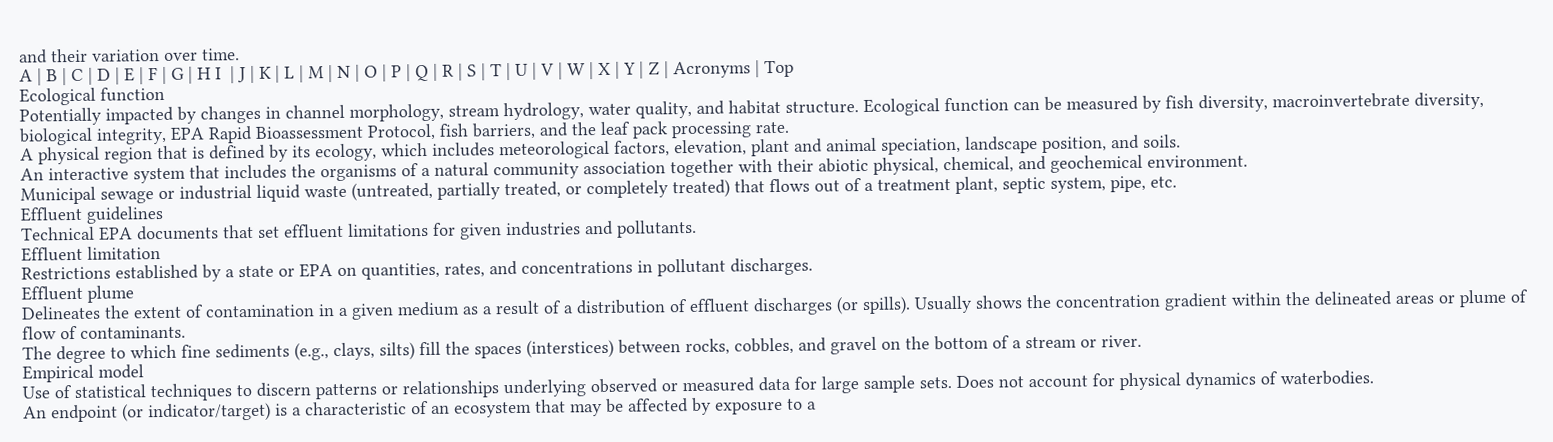and their variation over time.
A | B | C | D | E | F | G | H I  | J | K | L | M | N | O | P | Q | R | S | T | U | V | W | X | Y | Z | Acronyms | Top
Ecological function
Potentially impacted by changes in channel morphology, stream hydrology, water quality, and habitat structure. Ecological function can be measured by fish diversity, macroinvertebrate diversity, biological integrity, EPA Rapid Bioassessment Protocol, fish barriers, and the leaf pack processing rate.
A physical region that is defined by its ecology, which includes meteorological factors, elevation, plant and animal speciation, landscape position, and soils.
An interactive system that includes the organisms of a natural community association together with their abiotic physical, chemical, and geochemical environment.
Municipal sewage or industrial liquid waste (untreated, partially treated, or completely treated) that flows out of a treatment plant, septic system, pipe, etc.
Effluent guidelines
Technical EPA documents that set effluent limitations for given industries and pollutants.
Effluent limitation
Restrictions established by a state or EPA on quantities, rates, and concentrations in pollutant discharges.
Effluent plume
Delineates the extent of contamination in a given medium as a result of a distribution of effluent discharges (or spills). Usually shows the concentration gradient within the delineated areas or plume of flow of contaminants.
The degree to which fine sediments (e.g., clays, silts) fill the spaces (interstices) between rocks, cobbles, and gravel on the bottom of a stream or river.
Empirical model
Use of statistical techniques to discern patterns or relationships underlying observed or measured data for large sample sets. Does not account for physical dynamics of waterbodies.
An endpoint (or indicator/target) is a characteristic of an ecosystem that may be affected by exposure to a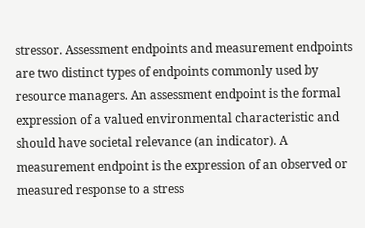stressor. Assessment endpoints and measurement endpoints are two distinct types of endpoints commonly used by resource managers. An assessment endpoint is the formal expression of a valued environmental characteristic and should have societal relevance (an indicator). A measurement endpoint is the expression of an observed or measured response to a stress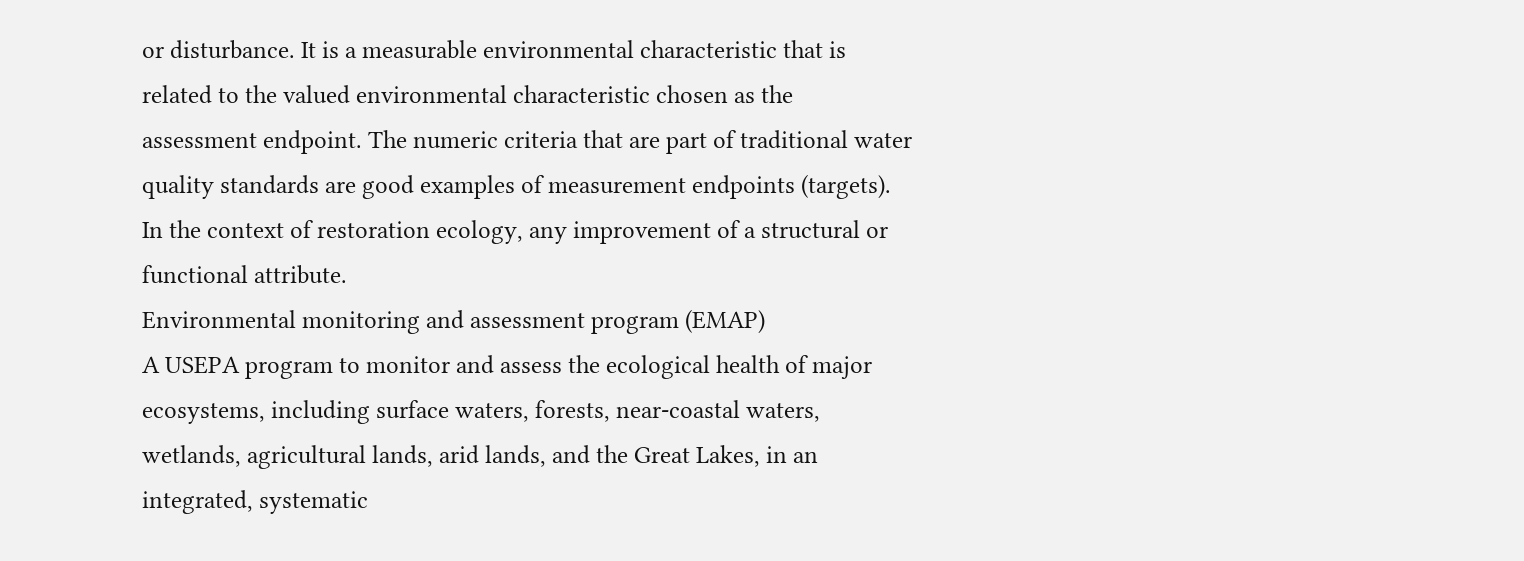or disturbance. It is a measurable environmental characteristic that is related to the valued environmental characteristic chosen as the assessment endpoint. The numeric criteria that are part of traditional water quality standards are good examples of measurement endpoints (targets).
In the context of restoration ecology, any improvement of a structural or functional attribute.
Environmental monitoring and assessment program (EMAP)
A USEPA program to monitor and assess the ecological health of major ecosystems, including surface waters, forests, near-coastal waters, wetlands, agricultural lands, arid lands, and the Great Lakes, in an integrated, systematic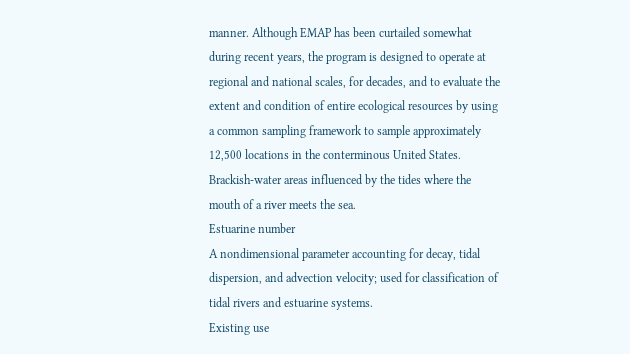manner. Although EMAP has been curtailed somewhat during recent years, the program is designed to operate at regional and national scales, for decades, and to evaluate the extent and condition of entire ecological resources by using a common sampling framework to sample approximately 12,500 locations in the conterminous United States.
Brackish-water areas influenced by the tides where the mouth of a river meets the sea.
Estuarine number
A nondimensional parameter accounting for decay, tidal dispersion, and advection velocity; used for classification of tidal rivers and estuarine systems.
Existing use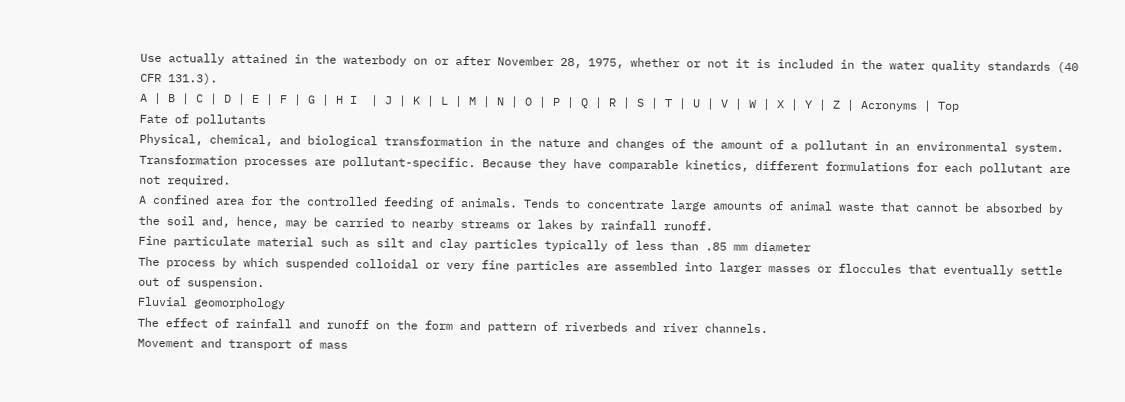Use actually attained in the waterbody on or after November 28, 1975, whether or not it is included in the water quality standards (40 CFR 131.3).
A | B | C | D | E | F | G | H I  | J | K | L | M | N | O | P | Q | R | S | T | U | V | W | X | Y | Z | Acronyms | Top
Fate of pollutants
Physical, chemical, and biological transformation in the nature and changes of the amount of a pollutant in an environmental system. Transformation processes are pollutant-specific. Because they have comparable kinetics, different formulations for each pollutant are not required.
A confined area for the controlled feeding of animals. Tends to concentrate large amounts of animal waste that cannot be absorbed by the soil and, hence, may be carried to nearby streams or lakes by rainfall runoff.
Fine particulate material such as silt and clay particles typically of less than .85 mm diameter
The process by which suspended colloidal or very fine particles are assembled into larger masses or floccules that eventually settle out of suspension.
Fluvial geomorphology
The effect of rainfall and runoff on the form and pattern of riverbeds and river channels.
Movement and transport of mass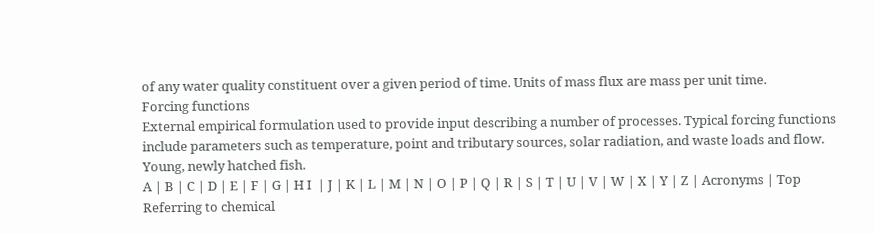of any water quality constituent over a given period of time. Units of mass flux are mass per unit time.
Forcing functions
External empirical formulation used to provide input describing a number of processes. Typical forcing functions include parameters such as temperature, point and tributary sources, solar radiation, and waste loads and flow.
Young, newly hatched fish.
A | B | C | D | E | F | G | H I  | J | K | L | M | N | O | P | Q | R | S | T | U | V | W | X | Y | Z | Acronyms | Top
Referring to chemical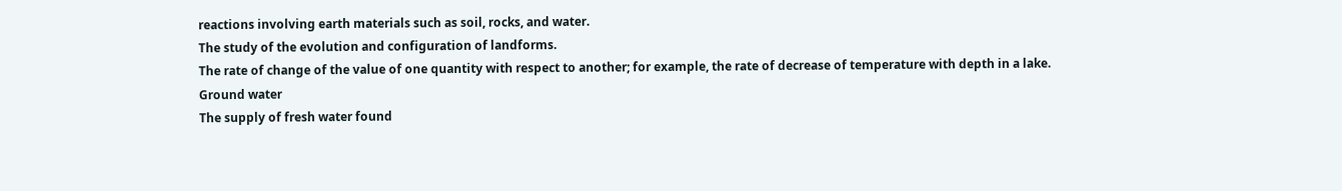reactions involving earth materials such as soil, rocks, and water.
The study of the evolution and configuration of landforms.
The rate of change of the value of one quantity with respect to another; for example, the rate of decrease of temperature with depth in a lake.
Ground water
The supply of fresh water found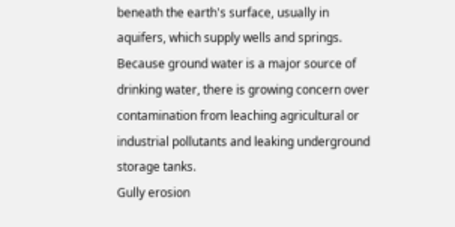beneath the earth's surface, usually in aquifers, which supply wells and springs. Because ground water is a major source of drinking water, there is growing concern over contamination from leaching agricultural or industrial pollutants and leaking underground storage tanks.
Gully erosion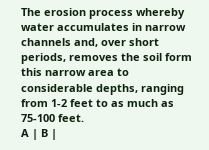The erosion process whereby water accumulates in narrow channels and, over short periods, removes the soil form this narrow area to considerable depths, ranging from 1-2 feet to as much as 75-100 feet.
A | B |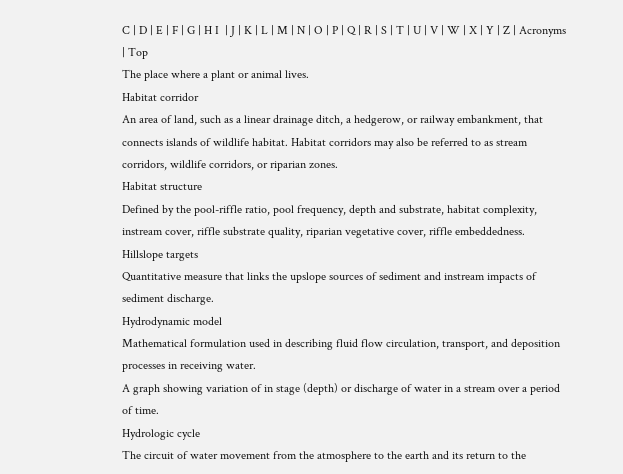C | D | E | F | G | H I  | J | K | L | M | N | O | P | Q | R | S | T | U | V | W | X | Y | Z | Acronyms | Top
The place where a plant or animal lives.
Habitat corridor
An area of land, such as a linear drainage ditch, a hedgerow, or railway embankment, that connects islands of wildlife habitat. Habitat corridors may also be referred to as stream corridors, wildlife corridors, or riparian zones.
Habitat structure
Defined by the pool-riffle ratio, pool frequency, depth and substrate, habitat complexity, instream cover, riffle substrate quality, riparian vegetative cover, riffle embeddedness.
Hillslope targets
Quantitative measure that links the upslope sources of sediment and instream impacts of sediment discharge.
Hydrodynamic model
Mathematical formulation used in describing fluid flow circulation, transport, and deposition processes in receiving water.
A graph showing variation of in stage (depth) or discharge of water in a stream over a period of time.
Hydrologic cycle
The circuit of water movement from the atmosphere to the earth and its return to the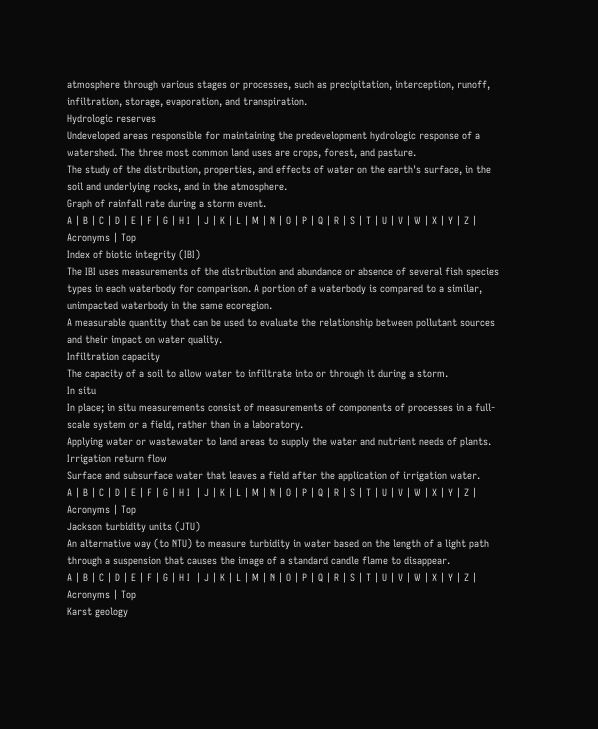atmosphere through various stages or processes, such as precipitation, interception, runoff, infiltration, storage, evaporation, and transpiration.
Hydrologic reserves
Undeveloped areas responsible for maintaining the predevelopment hydrologic response of a watershed. The three most common land uses are crops, forest, and pasture.
The study of the distribution, properties, and effects of water on the earth's surface, in the soil and underlying rocks, and in the atmosphere.
Graph of rainfall rate during a storm event.
A | B | C | D | E | F | G | H I  | J | K | L | M | N | O | P | Q | R | S | T | U | V | W | X | Y | Z | Acronyms | Top
Index of biotic integrity (IBI)
The IBI uses measurements of the distribution and abundance or absence of several fish species types in each waterbody for comparison. A portion of a waterbody is compared to a similar, unimpacted waterbody in the same ecoregion.
A measurable quantity that can be used to evaluate the relationship between pollutant sources and their impact on water quality.
Infiltration capacity
The capacity of a soil to allow water to infiltrate into or through it during a storm.
In situ
In place; in situ measurements consist of measurements of components of processes in a full-scale system or a field, rather than in a laboratory.
Applying water or wastewater to land areas to supply the water and nutrient needs of plants.
Irrigation return flow
Surface and subsurface water that leaves a field after the application of irrigation water.
A | B | C | D | E | F | G | H I  | J | K | L | M | N | O | P | Q | R | S | T | U | V | W | X | Y | Z | Acronyms | Top
Jackson turbidity units (JTU)
An alternative way (to NTU) to measure turbidity in water based on the length of a light path through a suspension that causes the image of a standard candle flame to disappear.
A | B | C | D | E | F | G | H I  | J | K | L | M | N | O | P | Q | R | S | T | U | V | W | X | Y | Z | Acronyms | Top
Karst geology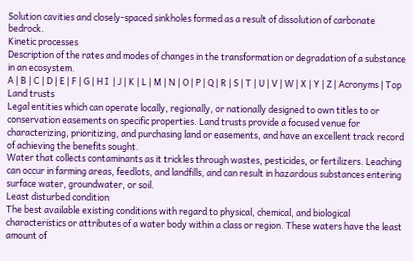Solution cavities and closely-spaced sinkholes formed as a result of dissolution of carbonate bedrock.
Kinetic processes
Description of the rates and modes of changes in the transformation or degradation of a substance in an ecosystem.
A | B | C | D | E | F | G | H I  | J | K | L | M | N | O | P | Q | R | S | T | U | V | W | X | Y | Z | Acronyms | Top
Land trusts
Legal entities which can operate locally, regionally, or nationally designed to own titles to or conservation easements on specific properties. Land trusts provide a focused venue for characterizing, prioritizing, and purchasing land or easements, and have an excellent track record of achieving the benefits sought.
Water that collects contaminants as it trickles through wastes, pesticides, or fertilizers. Leaching can occur in farming areas, feedlots, and landfills, and can result in hazardous substances entering surface water, groundwater, or soil.
Least disturbed condition
The best available existing conditions with regard to physical, chemical, and biological characteristics or attributes of a water body within a class or region. These waters have the least amount of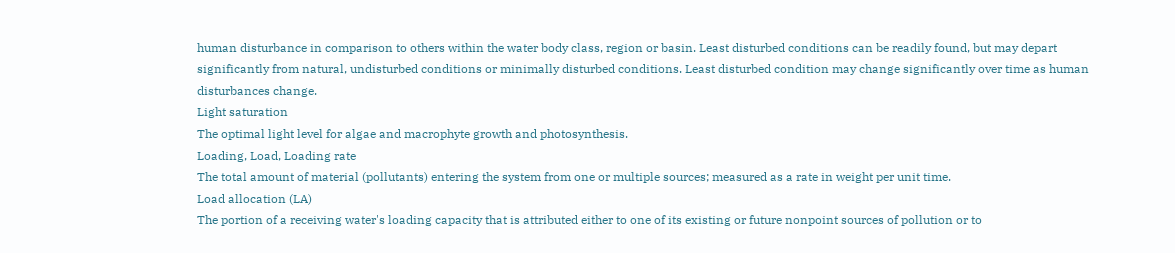human disturbance in comparison to others within the water body class, region or basin. Least disturbed conditions can be readily found, but may depart significantly from natural, undisturbed conditions or minimally disturbed conditions. Least disturbed condition may change significantly over time as human disturbances change.
Light saturation
The optimal light level for algae and macrophyte growth and photosynthesis.
Loading, Load, Loading rate
The total amount of material (pollutants) entering the system from one or multiple sources; measured as a rate in weight per unit time.
Load allocation (LA)
The portion of a receiving water's loading capacity that is attributed either to one of its existing or future nonpoint sources of pollution or to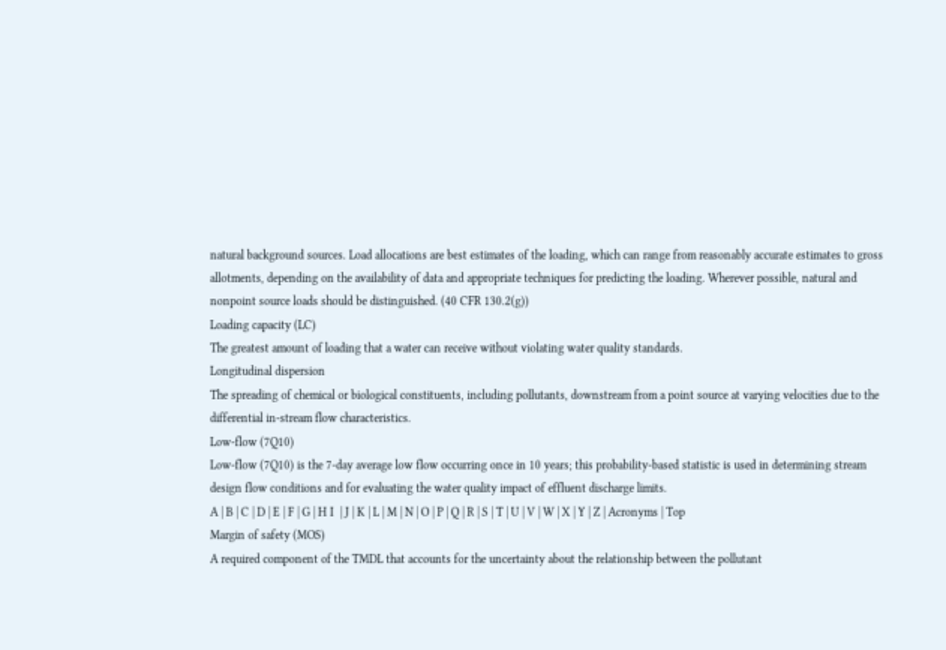natural background sources. Load allocations are best estimates of the loading, which can range from reasonably accurate estimates to gross allotments, depending on the availability of data and appropriate techniques for predicting the loading. Wherever possible, natural and nonpoint source loads should be distinguished. (40 CFR 130.2(g))
Loading capacity (LC)
The greatest amount of loading that a water can receive without violating water quality standards.
Longitudinal dispersion
The spreading of chemical or biological constituents, including pollutants, downstream from a point source at varying velocities due to the differential in-stream flow characteristics.
Low-flow (7Q10)
Low-flow (7Q10) is the 7-day average low flow occurring once in 10 years; this probability-based statistic is used in determining stream design flow conditions and for evaluating the water quality impact of effluent discharge limits.
A | B | C | D | E | F | G | H I  | J | K | L | M | N | O | P | Q | R | S | T | U | V | W | X | Y | Z | Acronyms | Top
Margin of safety (MOS)
A required component of the TMDL that accounts for the uncertainty about the relationship between the pollutant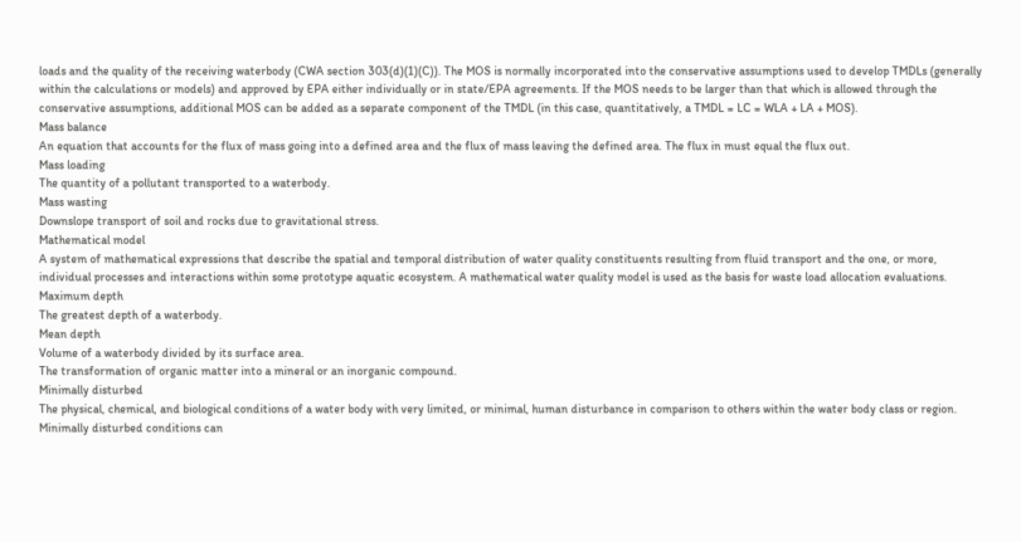loads and the quality of the receiving waterbody (CWA section 303(d)(1)(C)). The MOS is normally incorporated into the conservative assumptions used to develop TMDLs (generally within the calculations or models) and approved by EPA either individually or in state/EPA agreements. If the MOS needs to be larger than that which is allowed through the conservative assumptions, additional MOS can be added as a separate component of the TMDL (in this case, quantitatively, a TMDL = LC = WLA + LA + MOS).
Mass balance
An equation that accounts for the flux of mass going into a defined area and the flux of mass leaving the defined area. The flux in must equal the flux out.
Mass loading
The quantity of a pollutant transported to a waterbody.
Mass wasting
Downslope transport of soil and rocks due to gravitational stress.
Mathematical model
A system of mathematical expressions that describe the spatial and temporal distribution of water quality constituents resulting from fluid transport and the one, or more, individual processes and interactions within some prototype aquatic ecosystem. A mathematical water quality model is used as the basis for waste load allocation evaluations.
Maximum depth
The greatest depth of a waterbody.
Mean depth
Volume of a waterbody divided by its surface area.
The transformation of organic matter into a mineral or an inorganic compound.
Minimally disturbed
The physical, chemical, and biological conditions of a water body with very limited, or minimal, human disturbance in comparison to others within the water body class or region. Minimally disturbed conditions can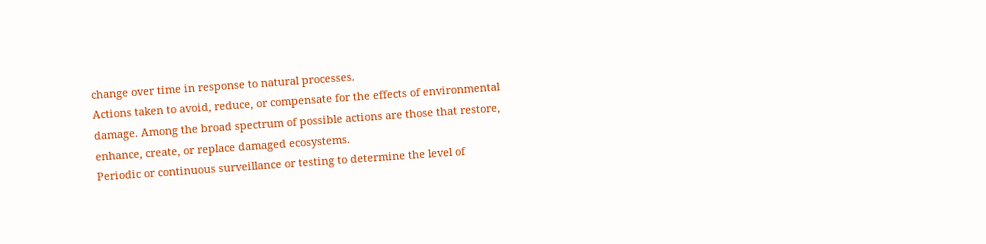change over time in response to natural processes.
Actions taken to avoid, reduce, or compensate for the effects of environmental damage. Among the broad spectrum of possible actions are those that restore, enhance, create, or replace damaged ecosystems.
Periodic or continuous surveillance or testing to determine the level of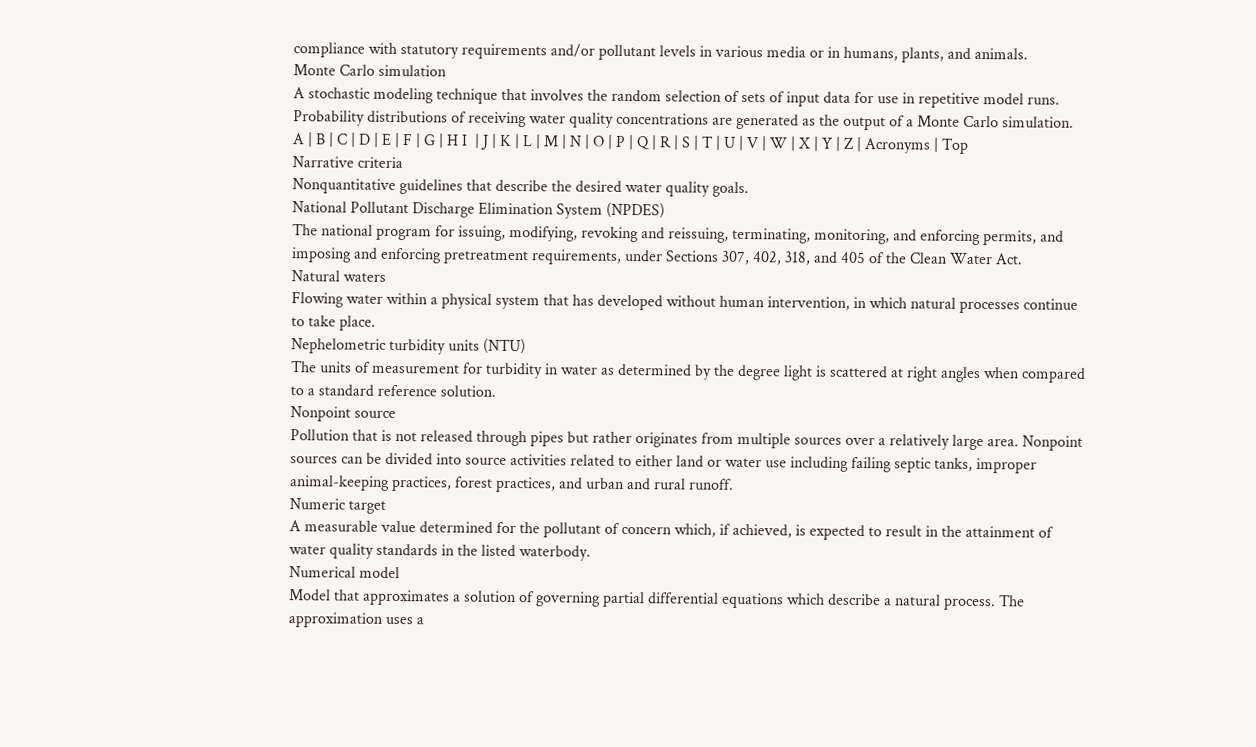compliance with statutory requirements and/or pollutant levels in various media or in humans, plants, and animals.
Monte Carlo simulation
A stochastic modeling technique that involves the random selection of sets of input data for use in repetitive model runs. Probability distributions of receiving water quality concentrations are generated as the output of a Monte Carlo simulation.
A | B | C | D | E | F | G | H I  | J | K | L | M | N | O | P | Q | R | S | T | U | V | W | X | Y | Z | Acronyms | Top
Narrative criteria
Nonquantitative guidelines that describe the desired water quality goals.
National Pollutant Discharge Elimination System (NPDES)
The national program for issuing, modifying, revoking and reissuing, terminating, monitoring, and enforcing permits, and imposing and enforcing pretreatment requirements, under Sections 307, 402, 318, and 405 of the Clean Water Act.
Natural waters
Flowing water within a physical system that has developed without human intervention, in which natural processes continue to take place.
Nephelometric turbidity units (NTU)
The units of measurement for turbidity in water as determined by the degree light is scattered at right angles when compared to a standard reference solution.
Nonpoint source
Pollution that is not released through pipes but rather originates from multiple sources over a relatively large area. Nonpoint sources can be divided into source activities related to either land or water use including failing septic tanks, improper animal-keeping practices, forest practices, and urban and rural runoff.
Numeric target
A measurable value determined for the pollutant of concern which, if achieved, is expected to result in the attainment of water quality standards in the listed waterbody.
Numerical model
Model that approximates a solution of governing partial differential equations which describe a natural process. The approximation uses a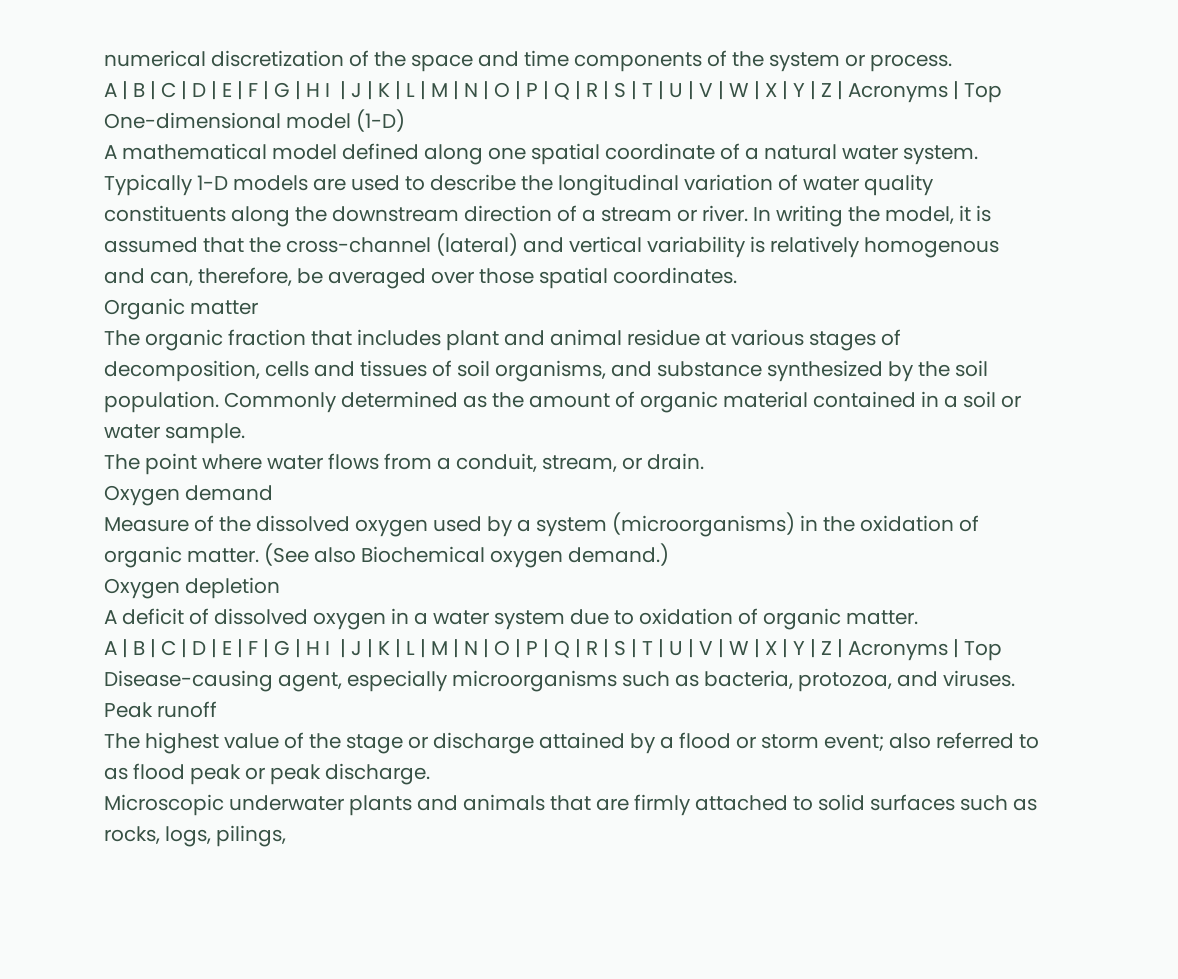numerical discretization of the space and time components of the system or process.
A | B | C | D | E | F | G | H I  | J | K | L | M | N | O | P | Q | R | S | T | U | V | W | X | Y | Z | Acronyms | Top
One-dimensional model (1-D)
A mathematical model defined along one spatial coordinate of a natural water system. Typically 1-D models are used to describe the longitudinal variation of water quality constituents along the downstream direction of a stream or river. In writing the model, it is assumed that the cross-channel (lateral) and vertical variability is relatively homogenous and can, therefore, be averaged over those spatial coordinates.
Organic matter
The organic fraction that includes plant and animal residue at various stages of decomposition, cells and tissues of soil organisms, and substance synthesized by the soil population. Commonly determined as the amount of organic material contained in a soil or water sample.
The point where water flows from a conduit, stream, or drain.
Oxygen demand
Measure of the dissolved oxygen used by a system (microorganisms) in the oxidation of organic matter. (See also Biochemical oxygen demand.)
Oxygen depletion
A deficit of dissolved oxygen in a water system due to oxidation of organic matter.
A | B | C | D | E | F | G | H I  | J | K | L | M | N | O | P | Q | R | S | T | U | V | W | X | Y | Z | Acronyms | Top
Disease-causing agent, especially microorganisms such as bacteria, protozoa, and viruses.
Peak runoff
The highest value of the stage or discharge attained by a flood or storm event; also referred to as flood peak or peak discharge.
Microscopic underwater plants and animals that are firmly attached to solid surfaces such as rocks, logs, pilings,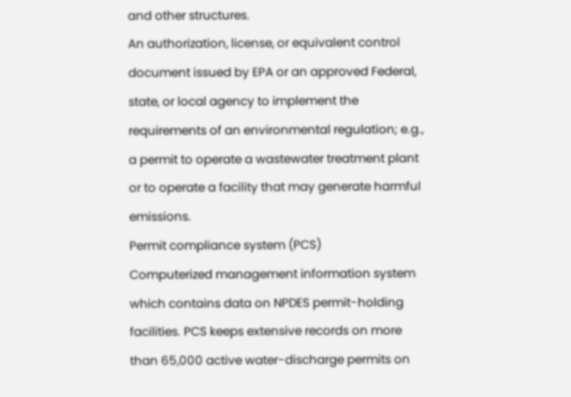and other structures.
An authorization, license, or equivalent control document issued by EPA or an approved Federal, state, or local agency to implement the requirements of an environmental regulation; e.g., a permit to operate a wastewater treatment plant or to operate a facility that may generate harmful emissions.
Permit compliance system (PCS)
Computerized management information system which contains data on NPDES permit-holding facilities. PCS keeps extensive records on more than 65,000 active water-discharge permits on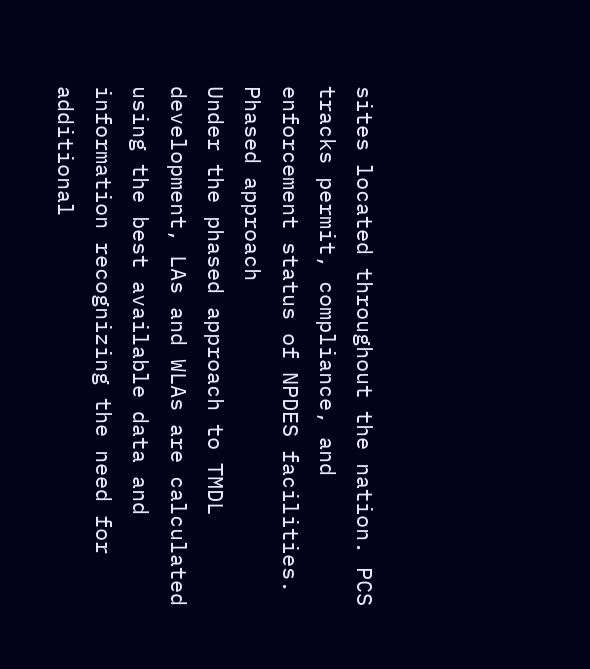sites located throughout the nation. PCS tracks permit, compliance, and enforcement status of NPDES facilities.
Phased approach
Under the phased approach to TMDL development, LAs and WLAs are calculated using the best available data and information recognizing the need for additional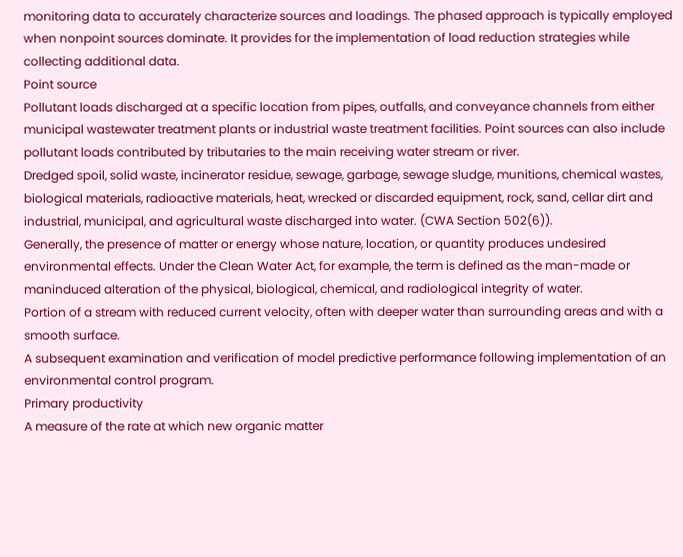monitoring data to accurately characterize sources and loadings. The phased approach is typically employed when nonpoint sources dominate. It provides for the implementation of load reduction strategies while collecting additional data.
Point source
Pollutant loads discharged at a specific location from pipes, outfalls, and conveyance channels from either municipal wastewater treatment plants or industrial waste treatment facilities. Point sources can also include pollutant loads contributed by tributaries to the main receiving water stream or river.
Dredged spoil, solid waste, incinerator residue, sewage, garbage, sewage sludge, munitions, chemical wastes, biological materials, radioactive materials, heat, wrecked or discarded equipment, rock, sand, cellar dirt and industrial, municipal, and agricultural waste discharged into water. (CWA Section 502(6)).
Generally, the presence of matter or energy whose nature, location, or quantity produces undesired environmental effects. Under the Clean Water Act, for example, the term is defined as the man-made or maninduced alteration of the physical, biological, chemical, and radiological integrity of water.
Portion of a stream with reduced current velocity, often with deeper water than surrounding areas and with a smooth surface.
A subsequent examination and verification of model predictive performance following implementation of an environmental control program.
Primary productivity
A measure of the rate at which new organic matter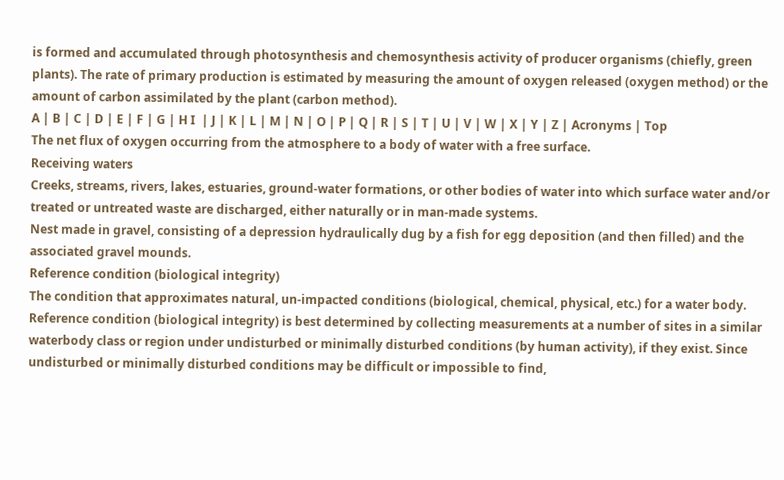is formed and accumulated through photosynthesis and chemosynthesis activity of producer organisms (chiefly, green plants). The rate of primary production is estimated by measuring the amount of oxygen released (oxygen method) or the amount of carbon assimilated by the plant (carbon method).
A | B | C | D | E | F | G | H I  | J | K | L | M | N | O | P | Q | R | S | T | U | V | W | X | Y | Z | Acronyms | Top
The net flux of oxygen occurring from the atmosphere to a body of water with a free surface.
Receiving waters
Creeks, streams, rivers, lakes, estuaries, ground-water formations, or other bodies of water into which surface water and/or treated or untreated waste are discharged, either naturally or in man-made systems.
Nest made in gravel, consisting of a depression hydraulically dug by a fish for egg deposition (and then filled) and the associated gravel mounds.
Reference condition (biological integrity)
The condition that approximates natural, un-impacted conditions (biological, chemical, physical, etc.) for a water body. Reference condition (biological integrity) is best determined by collecting measurements at a number of sites in a similar waterbody class or region under undisturbed or minimally disturbed conditions (by human activity), if they exist. Since undisturbed or minimally disturbed conditions may be difficult or impossible to find,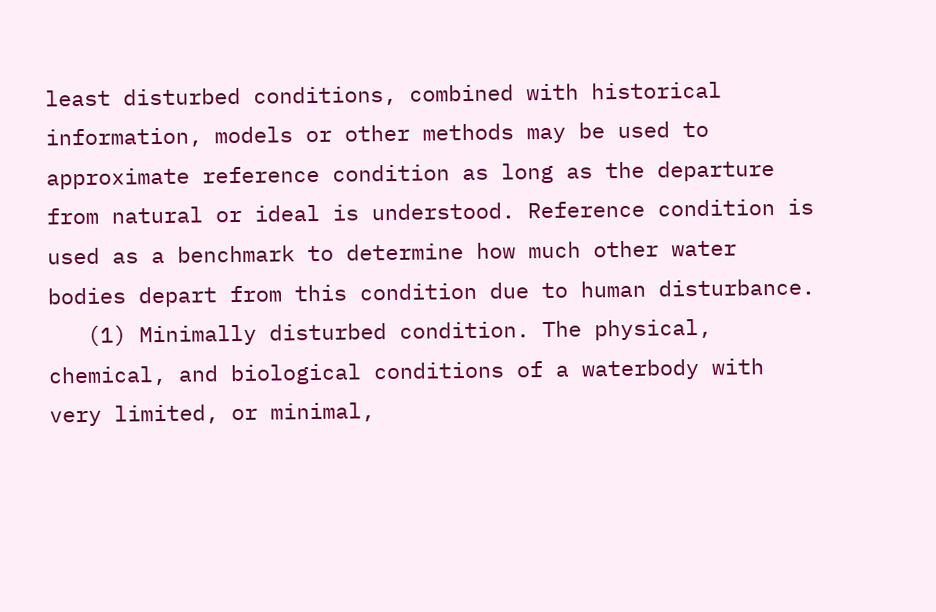least disturbed conditions, combined with historical information, models or other methods may be used to approximate reference condition as long as the departure from natural or ideal is understood. Reference condition is used as a benchmark to determine how much other water bodies depart from this condition due to human disturbance.
   (1) Minimally disturbed condition. The physical, chemical, and biological conditions of a waterbody with very limited, or minimal,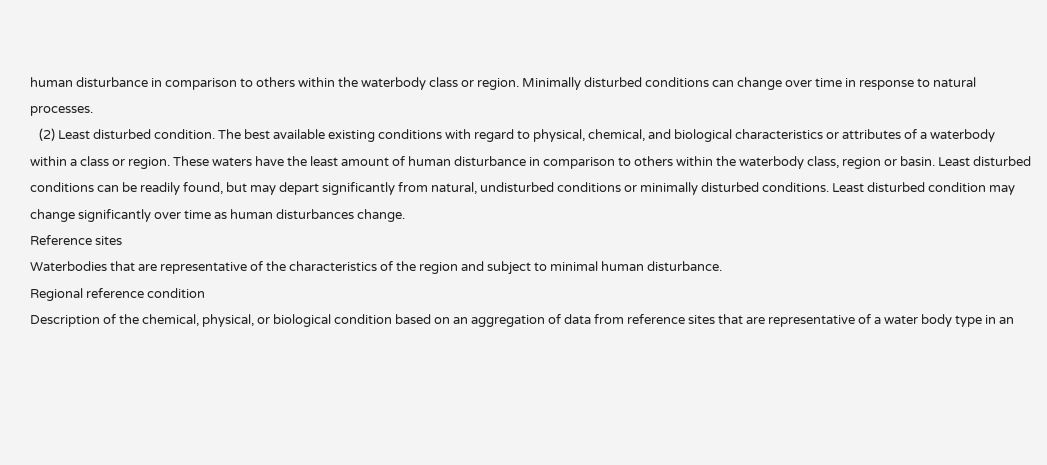human disturbance in comparison to others within the waterbody class or region. Minimally disturbed conditions can change over time in response to natural processes.
   (2) Least disturbed condition. The best available existing conditions with regard to physical, chemical, and biological characteristics or attributes of a waterbody within a class or region. These waters have the least amount of human disturbance in comparison to others within the waterbody class, region or basin. Least disturbed conditions can be readily found, but may depart significantly from natural, undisturbed conditions or minimally disturbed conditions. Least disturbed condition may change significantly over time as human disturbances change.
Reference sites
Waterbodies that are representative of the characteristics of the region and subject to minimal human disturbance.
Regional reference condition
Description of the chemical, physical, or biological condition based on an aggregation of data from reference sites that are representative of a water body type in an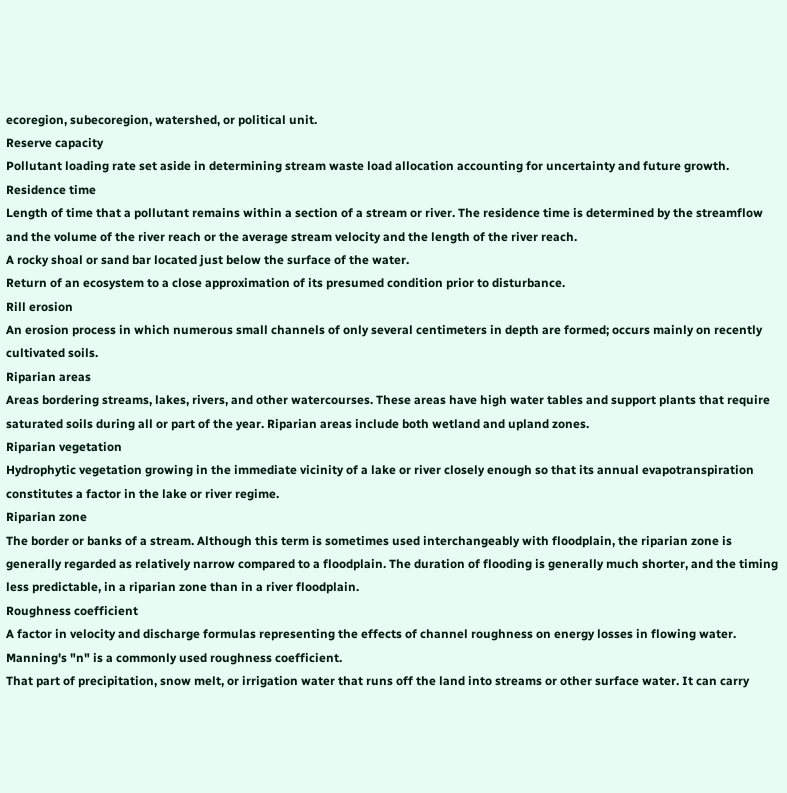ecoregion, subecoregion, watershed, or political unit.
Reserve capacity
Pollutant loading rate set aside in determining stream waste load allocation accounting for uncertainty and future growth.
Residence time
Length of time that a pollutant remains within a section of a stream or river. The residence time is determined by the streamflow and the volume of the river reach or the average stream velocity and the length of the river reach.
A rocky shoal or sand bar located just below the surface of the water.
Return of an ecosystem to a close approximation of its presumed condition prior to disturbance.
Rill erosion
An erosion process in which numerous small channels of only several centimeters in depth are formed; occurs mainly on recently cultivated soils.
Riparian areas
Areas bordering streams, lakes, rivers, and other watercourses. These areas have high water tables and support plants that require saturated soils during all or part of the year. Riparian areas include both wetland and upland zones.
Riparian vegetation
Hydrophytic vegetation growing in the immediate vicinity of a lake or river closely enough so that its annual evapotranspiration constitutes a factor in the lake or river regime.
Riparian zone
The border or banks of a stream. Although this term is sometimes used interchangeably with floodplain, the riparian zone is generally regarded as relatively narrow compared to a floodplain. The duration of flooding is generally much shorter, and the timing less predictable, in a riparian zone than in a river floodplain.
Roughness coefficient
A factor in velocity and discharge formulas representing the effects of channel roughness on energy losses in flowing water. Manning's "n" is a commonly used roughness coefficient.
That part of precipitation, snow melt, or irrigation water that runs off the land into streams or other surface water. It can carry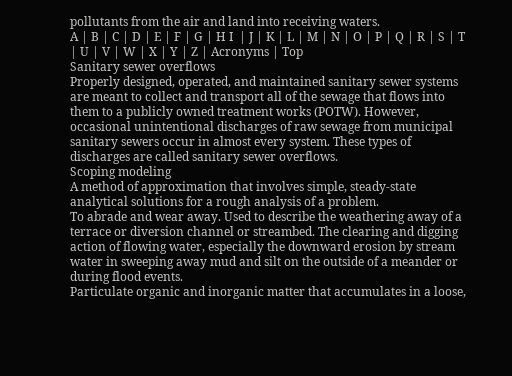pollutants from the air and land into receiving waters.
A | B | C | D | E | F | G | H I  | J | K | L | M | N | O | P | Q | R | S | T | U | V | W | X | Y | Z | Acronyms | Top
Sanitary sewer overflows
Properly designed, operated, and maintained sanitary sewer systems are meant to collect and transport all of the sewage that flows into them to a publicly owned treatment works (POTW). However, occasional unintentional discharges of raw sewage from municipal sanitary sewers occur in almost every system. These types of discharges are called sanitary sewer overflows.
Scoping modeling
A method of approximation that involves simple, steady-state analytical solutions for a rough analysis of a problem.
To abrade and wear away. Used to describe the weathering away of a terrace or diversion channel or streambed. The clearing and digging action of flowing water, especially the downward erosion by stream water in sweeping away mud and silt on the outside of a meander or during flood events.
Particulate organic and inorganic matter that accumulates in a loose,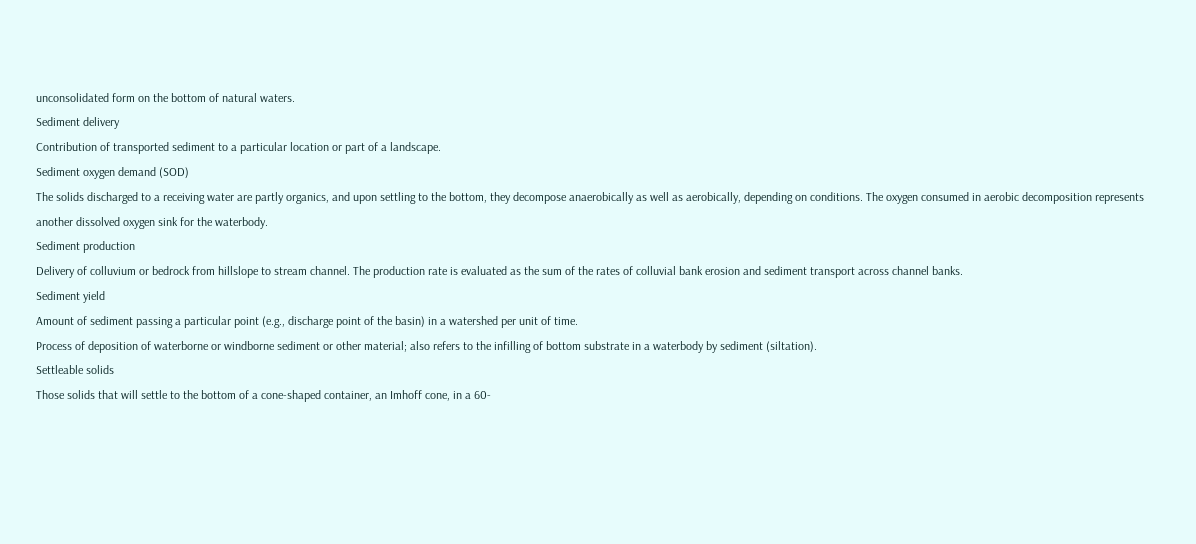unconsolidated form on the bottom of natural waters.
Sediment delivery
Contribution of transported sediment to a particular location or part of a landscape.
Sediment oxygen demand (SOD)
The solids discharged to a receiving water are partly organics, and upon settling to the bottom, they decompose anaerobically as well as aerobically, depending on conditions. The oxygen consumed in aerobic decomposition represents another dissolved oxygen sink for the waterbody.
Sediment production
Delivery of colluvium or bedrock from hillslope to stream channel. The production rate is evaluated as the sum of the rates of colluvial bank erosion and sediment transport across channel banks.
Sediment yield
Amount of sediment passing a particular point (e.g., discharge point of the basin) in a watershed per unit of time.
Process of deposition of waterborne or windborne sediment or other material; also refers to the infilling of bottom substrate in a waterbody by sediment (siltation).
Settleable solids
Those solids that will settle to the bottom of a cone-shaped container, an Imhoff cone, in a 60-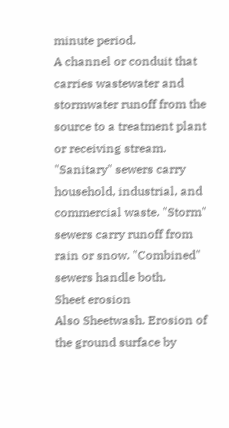minute period.
A channel or conduit that carries wastewater and stormwater runoff from the source to a treatment plant or receiving stream. "Sanitary" sewers carry household, industrial, and commercial waste. "Storm" sewers carry runoff from rain or snow. "Combined" sewers handle both.
Sheet erosion
Also Sheetwash. Erosion of the ground surface by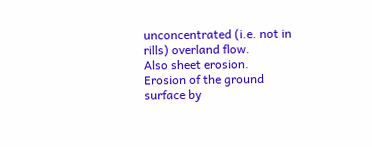unconcentrated (i.e. not in rills) overland flow.
Also sheet erosion. Erosion of the ground surface by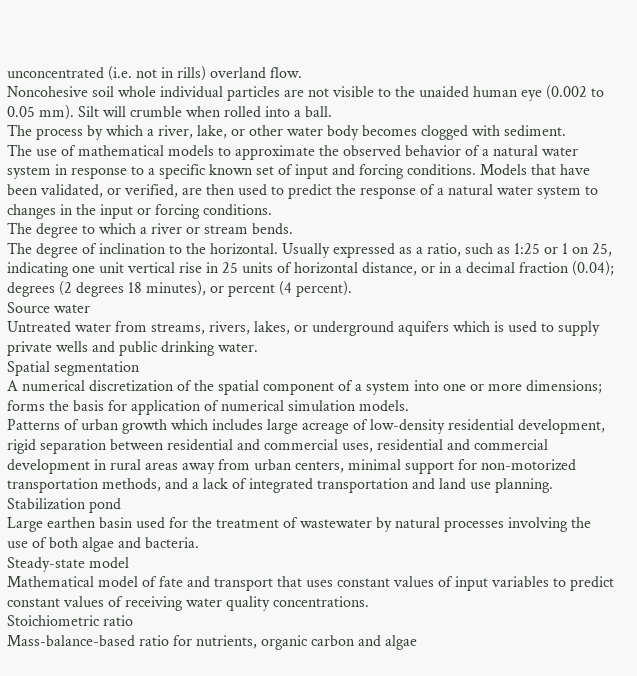unconcentrated (i.e. not in rills) overland flow.
Noncohesive soil whole individual particles are not visible to the unaided human eye (0.002 to 0.05 mm). Silt will crumble when rolled into a ball.
The process by which a river, lake, or other water body becomes clogged with sediment.
The use of mathematical models to approximate the observed behavior of a natural water system in response to a specific known set of input and forcing conditions. Models that have been validated, or verified, are then used to predict the response of a natural water system to changes in the input or forcing conditions.
The degree to which a river or stream bends.
The degree of inclination to the horizontal. Usually expressed as a ratio, such as 1:25 or 1 on 25, indicating one unit vertical rise in 25 units of horizontal distance, or in a decimal fraction (0.04); degrees (2 degrees 18 minutes), or percent (4 percent).
Source water
Untreated water from streams, rivers, lakes, or underground aquifers which is used to supply private wells and public drinking water.
Spatial segmentation
A numerical discretization of the spatial component of a system into one or more dimensions; forms the basis for application of numerical simulation models.
Patterns of urban growth which includes large acreage of low-density residential development, rigid separation between residential and commercial uses, residential and commercial development in rural areas away from urban centers, minimal support for non-motorized transportation methods, and a lack of integrated transportation and land use planning.
Stabilization pond
Large earthen basin used for the treatment of wastewater by natural processes involving the use of both algae and bacteria.
Steady-state model
Mathematical model of fate and transport that uses constant values of input variables to predict constant values of receiving water quality concentrations.
Stoichiometric ratio
Mass-balance-based ratio for nutrients, organic carbon and algae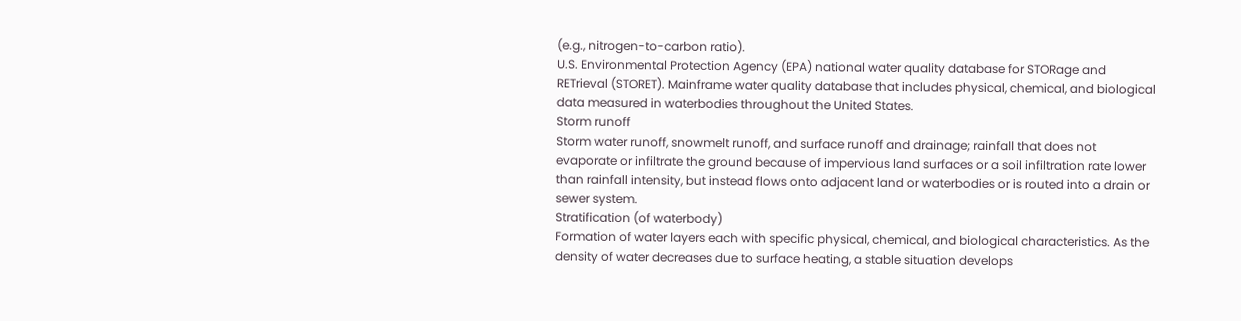(e.g., nitrogen-to-carbon ratio).
U.S. Environmental Protection Agency (EPA) national water quality database for STORage and RETrieval (STORET). Mainframe water quality database that includes physical, chemical, and biological data measured in waterbodies throughout the United States.
Storm runoff
Storm water runoff, snowmelt runoff, and surface runoff and drainage; rainfall that does not evaporate or infiltrate the ground because of impervious land surfaces or a soil infiltration rate lower than rainfall intensity, but instead flows onto adjacent land or waterbodies or is routed into a drain or sewer system.
Stratification (of waterbody)
Formation of water layers each with specific physical, chemical, and biological characteristics. As the density of water decreases due to surface heating, a stable situation develops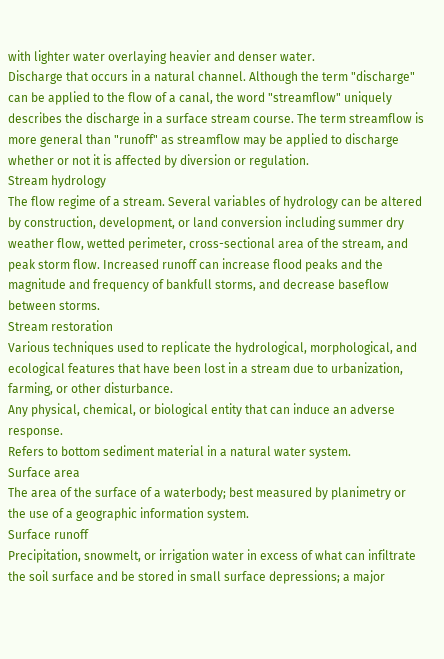with lighter water overlaying heavier and denser water.
Discharge that occurs in a natural channel. Although the term "discharge" can be applied to the flow of a canal, the word "streamflow" uniquely describes the discharge in a surface stream course. The term streamflow is more general than "runoff" as streamflow may be applied to discharge whether or not it is affected by diversion or regulation.
Stream hydrology
The flow regime of a stream. Several variables of hydrology can be altered by construction, development, or land conversion including summer dry weather flow, wetted perimeter, cross-sectional area of the stream, and peak storm flow. Increased runoff can increase flood peaks and the magnitude and frequency of bankfull storms, and decrease baseflow between storms.
Stream restoration
Various techniques used to replicate the hydrological, morphological, and ecological features that have been lost in a stream due to urbanization, farming, or other disturbance.
Any physical, chemical, or biological entity that can induce an adverse response.
Refers to bottom sediment material in a natural water system.
Surface area
The area of the surface of a waterbody; best measured by planimetry or the use of a geographic information system.
Surface runoff
Precipitation, snowmelt, or irrigation water in excess of what can infiltrate the soil surface and be stored in small surface depressions; a major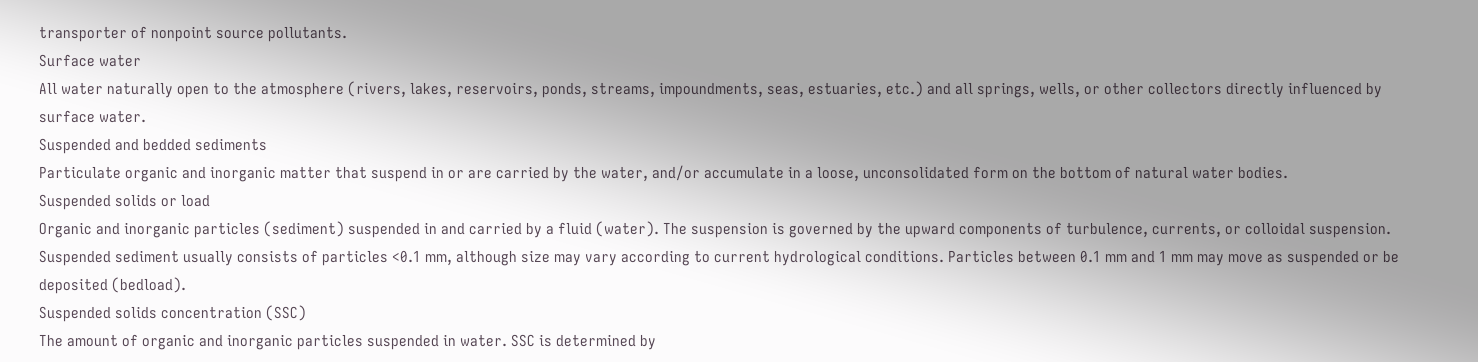transporter of nonpoint source pollutants.
Surface water
All water naturally open to the atmosphere (rivers, lakes, reservoirs, ponds, streams, impoundments, seas, estuaries, etc.) and all springs, wells, or other collectors directly influenced by surface water.
Suspended and bedded sediments
Particulate organic and inorganic matter that suspend in or are carried by the water, and/or accumulate in a loose, unconsolidated form on the bottom of natural water bodies.
Suspended solids or load
Organic and inorganic particles (sediment) suspended in and carried by a fluid (water). The suspension is governed by the upward components of turbulence, currents, or colloidal suspension. Suspended sediment usually consists of particles <0.1 mm, although size may vary according to current hydrological conditions. Particles between 0.1 mm and 1 mm may move as suspended or be deposited (bedload).
Suspended solids concentration (SSC)
The amount of organic and inorganic particles suspended in water. SSC is determined by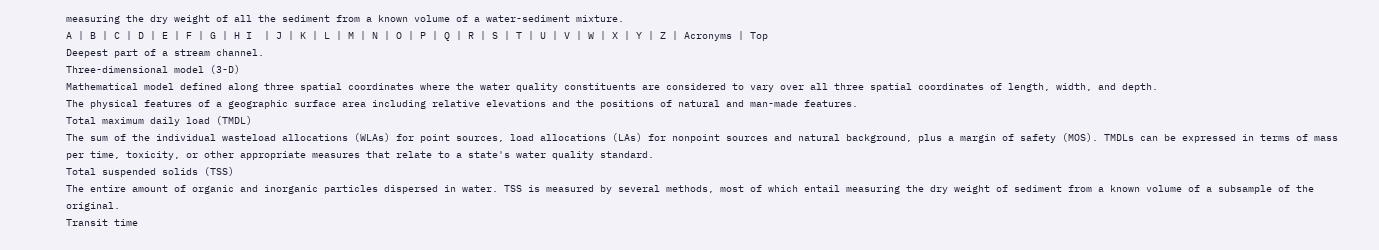measuring the dry weight of all the sediment from a known volume of a water-sediment mixture.
A | B | C | D | E | F | G | H I  | J | K | L | M | N | O | P | Q | R | S | T | U | V | W | X | Y | Z | Acronyms | Top
Deepest part of a stream channel.
Three-dimensional model (3-D)
Mathematical model defined along three spatial coordinates where the water quality constituents are considered to vary over all three spatial coordinates of length, width, and depth.
The physical features of a geographic surface area including relative elevations and the positions of natural and man-made features.
Total maximum daily load (TMDL)
The sum of the individual wasteload allocations (WLAs) for point sources, load allocations (LAs) for nonpoint sources and natural background, plus a margin of safety (MOS). TMDLs can be expressed in terms of mass per time, toxicity, or other appropriate measures that relate to a state's water quality standard.
Total suspended solids (TSS)
The entire amount of organic and inorganic particles dispersed in water. TSS is measured by several methods, most of which entail measuring the dry weight of sediment from a known volume of a subsample of the original.
Transit time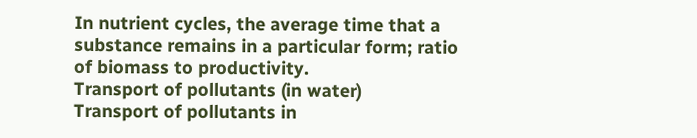In nutrient cycles, the average time that a substance remains in a particular form; ratio of biomass to productivity.
Transport of pollutants (in water)
Transport of pollutants in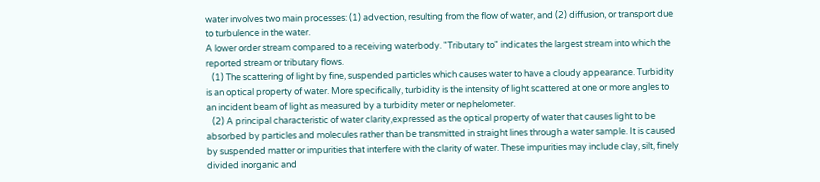water involves two main processes: (1) advection, resulting from the flow of water, and (2) diffusion, or transport due to turbulence in the water.
A lower order stream compared to a receiving waterbody. "Tributary to" indicates the largest stream into which the reported stream or tributary flows.
   (1) The scattering of light by fine, suspended particles which causes water to have a cloudy appearance. Turbidity is an optical property of water. More specifically, turbidity is the intensity of light scattered at one or more angles to an incident beam of light as measured by a turbidity meter or nephelometer.
   (2) A principal characteristic of water clarity,expressed as the optical property of water that causes light to be absorbed by particles and molecules rather than be transmitted in straight lines through a water sample. It is caused by suspended matter or impurities that interfere with the clarity of water. These impurities may include clay, silt, finely divided inorganic and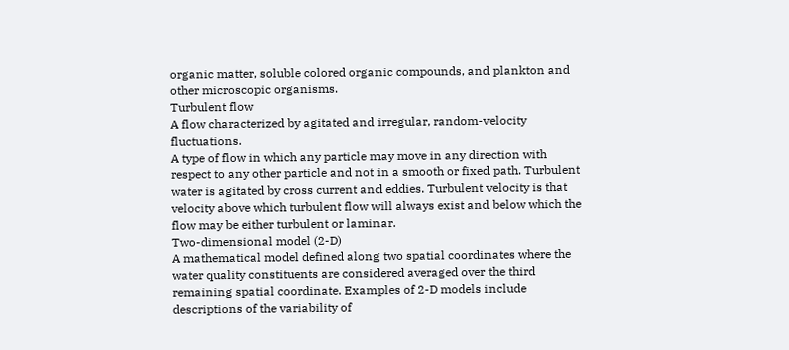organic matter, soluble colored organic compounds, and plankton and other microscopic organisms.
Turbulent flow
A flow characterized by agitated and irregular, random-velocity fluctuations.
A type of flow in which any particle may move in any direction with respect to any other particle and not in a smooth or fixed path. Turbulent water is agitated by cross current and eddies. Turbulent velocity is that velocity above which turbulent flow will always exist and below which the flow may be either turbulent or laminar.
Two-dimensional model (2-D)
A mathematical model defined along two spatial coordinates where the water quality constituents are considered averaged over the third remaining spatial coordinate. Examples of 2-D models include descriptions of the variability of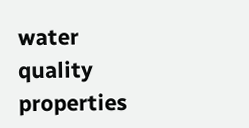water quality properties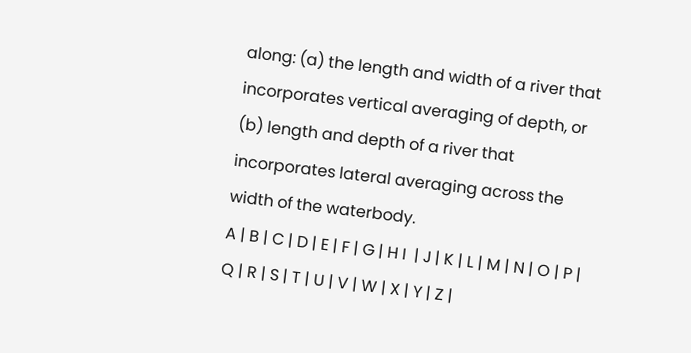along: (a) the length and width of a river that incorporates vertical averaging of depth, or (b) length and depth of a river that incorporates lateral averaging across the width of the waterbody.
A | B | C | D | E | F | G | H I  | J | K | L | M | N | O | P | Q | R | S | T | U | V | W | X | Y | Z |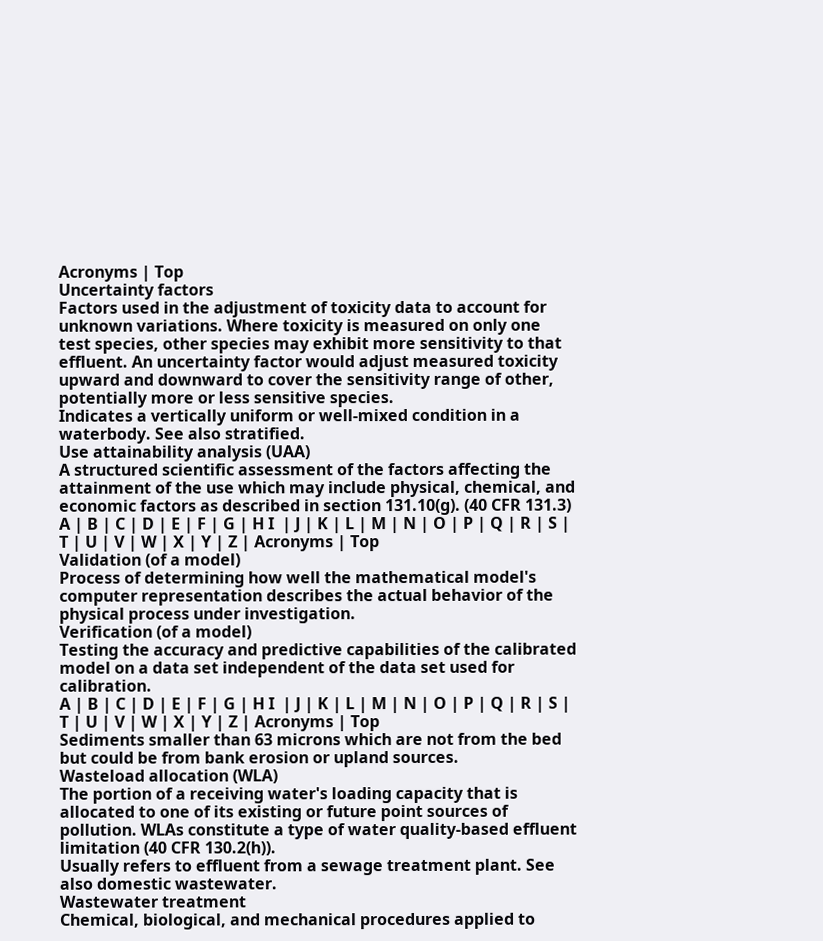Acronyms | Top
Uncertainty factors
Factors used in the adjustment of toxicity data to account for unknown variations. Where toxicity is measured on only one test species, other species may exhibit more sensitivity to that effluent. An uncertainty factor would adjust measured toxicity upward and downward to cover the sensitivity range of other, potentially more or less sensitive species.
Indicates a vertically uniform or well-mixed condition in a waterbody. See also stratified.
Use attainability analysis (UAA)
A structured scientific assessment of the factors affecting the attainment of the use which may include physical, chemical, and economic factors as described in section 131.10(g). (40 CFR 131.3)
A | B | C | D | E | F | G | H I  | J | K | L | M | N | O | P | Q | R | S | T | U | V | W | X | Y | Z | Acronyms | Top
Validation (of a model)
Process of determining how well the mathematical model's computer representation describes the actual behavior of the physical process under investigation.
Verification (of a model)
Testing the accuracy and predictive capabilities of the calibrated model on a data set independent of the data set used for calibration.
A | B | C | D | E | F | G | H I  | J | K | L | M | N | O | P | Q | R | S | T | U | V | W | X | Y | Z | Acronyms | Top
Sediments smaller than 63 microns which are not from the bed but could be from bank erosion or upland sources.
Wasteload allocation (WLA)
The portion of a receiving water's loading capacity that is allocated to one of its existing or future point sources of pollution. WLAs constitute a type of water quality-based effluent limitation (40 CFR 130.2(h)).
Usually refers to effluent from a sewage treatment plant. See also domestic wastewater.
Wastewater treatment
Chemical, biological, and mechanical procedures applied to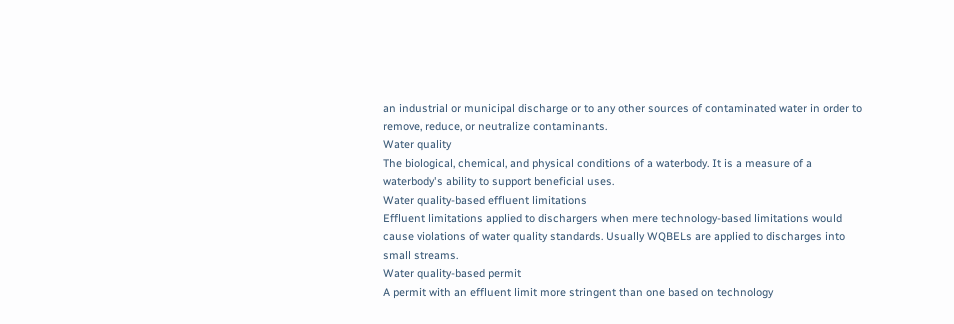an industrial or municipal discharge or to any other sources of contaminated water in order to remove, reduce, or neutralize contaminants.
Water quality
The biological, chemical, and physical conditions of a waterbody. It is a measure of a waterbody's ability to support beneficial uses.
Water quality-based effluent limitations
Effluent limitations applied to dischargers when mere technology-based limitations would cause violations of water quality standards. Usually WQBELs are applied to discharges into small streams.
Water quality-based permit
A permit with an effluent limit more stringent than one based on technology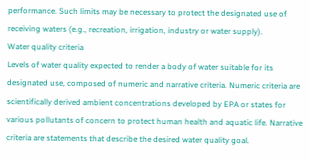performance. Such limits may be necessary to protect the designated use of receiving waters (e.g., recreation, irrigation, industry or water supply).
Water quality criteria
Levels of water quality expected to render a body of water suitable for its designated use, composed of numeric and narrative criteria. Numeric criteria are scientifically derived ambient concentrations developed by EPA or states for various pollutants of concern to protect human health and aquatic life. Narrative criteria are statements that describe the desired water quality goal.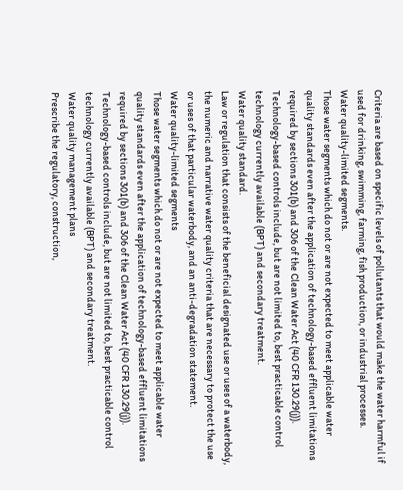Criteria are based on specific levels of pollutants that would make the water harmful if used for drinking, swimming, farming, fish production, or industrial processes.
Water quality-limited segments.
Those water segments which do not or are not expected to meet applicable water quality standards even after the application of technology-based effluent limitations required by sections 301(b) and 306 of the Clean Water Act (40 CFR 130.29(j)). Technology-based controls include, but are not limited to, best practicable control technology currently available (BPT) and secondary treatment.
Water quality standard.
Law or regulation that consists of the beneficial designated use or uses of a waterbody, the numeric and narrative water quality criteria that are necessary to protect the use or uses of that particular waterbody, and an anti-degradation statement.
Water quality-limited segments
Those water segments which do not or are not expected to meet applicable water quality standards even after the application of technology-based effluent limitations required by sections 301(b) and 306 of the Clean Water Act (40 CFR 130.29(j)). Technology-based controls include, but are not limited to, best practicable control technology currently available (BPT) and secondary treatment.
Water quality management plans
Prescribe the regulatory, construction,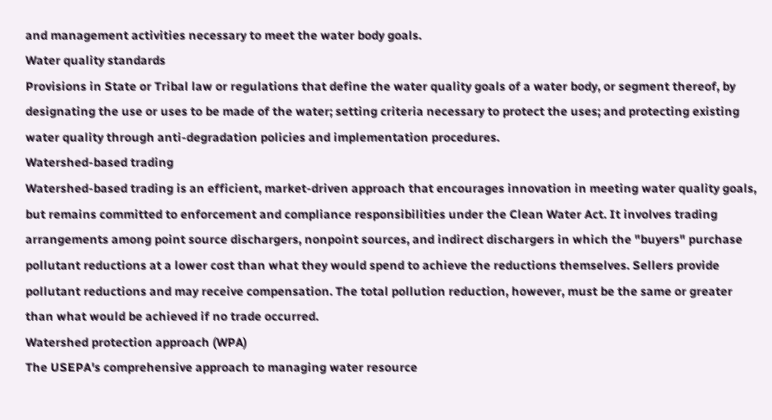and management activities necessary to meet the water body goals.
Water quality standards
Provisions in State or Tribal law or regulations that define the water quality goals of a water body, or segment thereof, by designating the use or uses to be made of the water; setting criteria necessary to protect the uses; and protecting existing water quality through anti-degradation policies and implementation procedures.
Watershed-based trading
Watershed-based trading is an efficient, market-driven approach that encourages innovation in meeting water quality goals, but remains committed to enforcement and compliance responsibilities under the Clean Water Act. It involves trading arrangements among point source dischargers, nonpoint sources, and indirect dischargers in which the "buyers" purchase pollutant reductions at a lower cost than what they would spend to achieve the reductions themselves. Sellers provide pollutant reductions and may receive compensation. The total pollution reduction, however, must be the same or greater than what would be achieved if no trade occurred.
Watershed protection approach (WPA)
The USEPA's comprehensive approach to managing water resource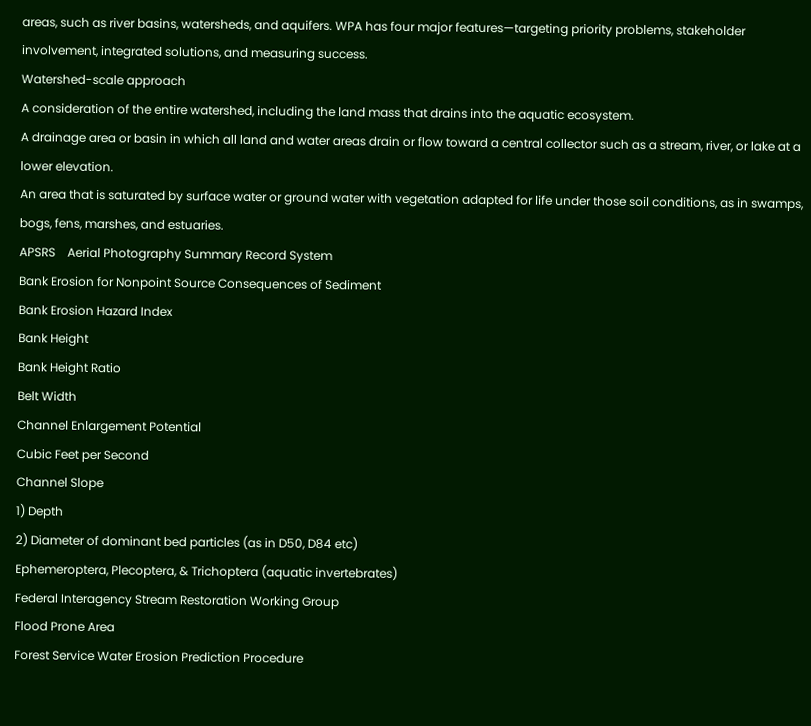areas, such as river basins, watersheds, and aquifers. WPA has four major features—targeting priority problems, stakeholder involvement, integrated solutions, and measuring success.
Watershed-scale approach
A consideration of the entire watershed, including the land mass that drains into the aquatic ecosystem.
A drainage area or basin in which all land and water areas drain or flow toward a central collector such as a stream, river, or lake at a lower elevation.
An area that is saturated by surface water or ground water with vegetation adapted for life under those soil conditions, as in swamps, bogs, fens, marshes, and estuaries.
APSRS    Aerial Photography Summary Record System
Bank Erosion for Nonpoint Source Consequences of Sediment
Bank Erosion Hazard Index
Bank Height
Bank Height Ratio
Belt Width
Channel Enlargement Potential
Cubic Feet per Second
Channel Slope
1) Depth
2) Diameter of dominant bed particles (as in D50, D84 etc)
Ephemeroptera, Plecoptera, & Trichoptera (aquatic invertebrates)
Federal Interagency Stream Restoration Working Group
Flood Prone Area
Forest Service Water Erosion Prediction Procedure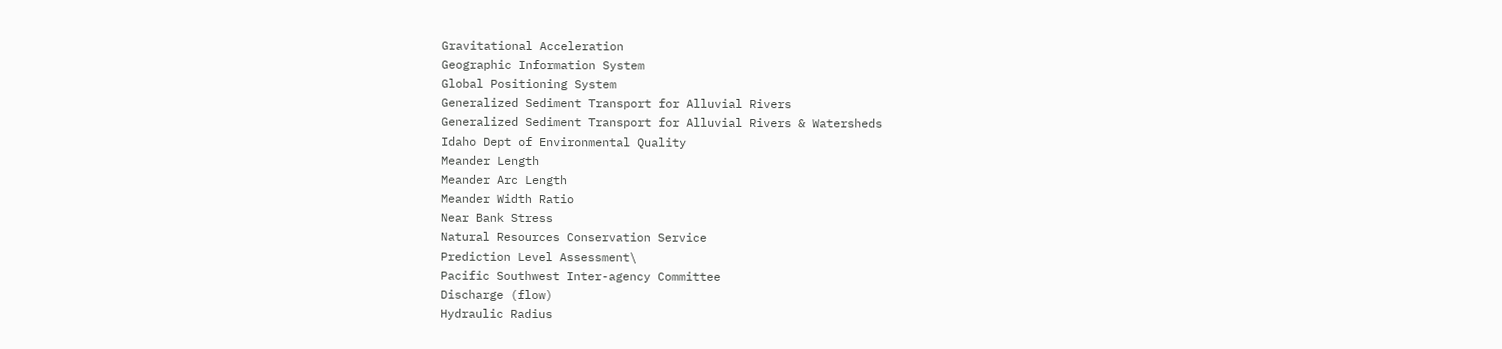Gravitational Acceleration
Geographic Information System
Global Positioning System
Generalized Sediment Transport for Alluvial Rivers
Generalized Sediment Transport for Alluvial Rivers & Watersheds
Idaho Dept of Environmental Quality
Meander Length
Meander Arc Length
Meander Width Ratio
Near Bank Stress
Natural Resources Conservation Service
Prediction Level Assessment\
Pacific Southwest Inter-agency Committee
Discharge (flow)
Hydraulic Radius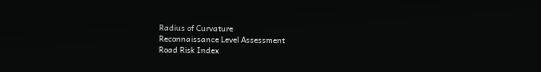Radius of Curvature
Reconnaissance Level Assessment
Road Risk Index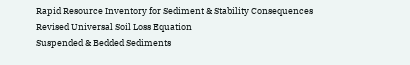Rapid Resource Inventory for Sediment & Stability Consequences
Revised Universal Soil Loss Equation
Suspended & Bedded Sediments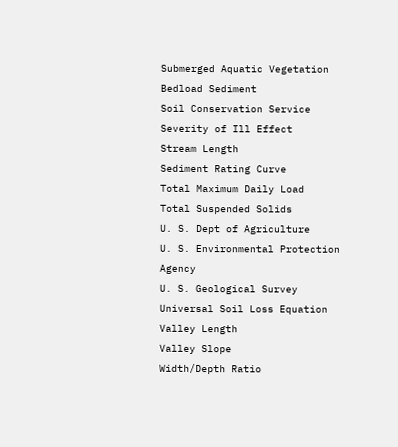Submerged Aquatic Vegetation
Bedload Sediment
Soil Conservation Service
Severity of Ill Effect
Stream Length
Sediment Rating Curve
Total Maximum Daily Load
Total Suspended Solids
U. S. Dept of Agriculture
U. S. Environmental Protection Agency
U. S. Geological Survey
Universal Soil Loss Equation
Valley Length
Valley Slope
Width/Depth Ratio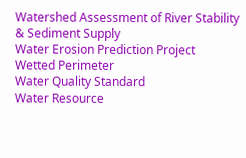Watershed Assessment of River Stability & Sediment Supply
Water Erosion Prediction Project
Wetted Perimeter
Water Quality Standard
Water Resource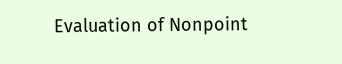Evaluation of Nonpoint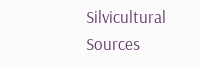Silvicultural Sources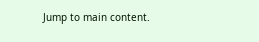Jump to main content.